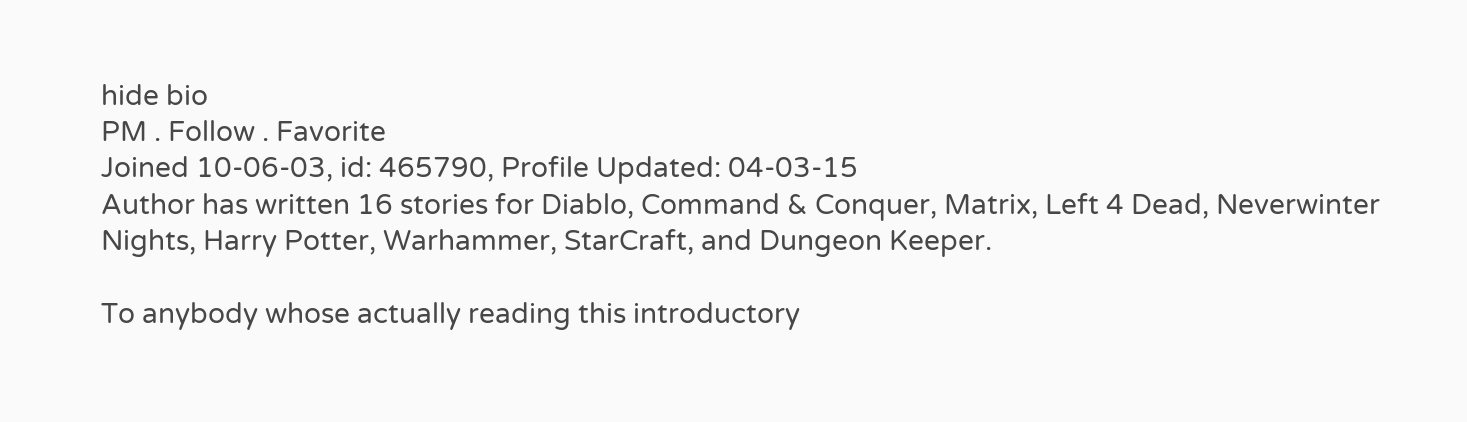hide bio
PM . Follow . Favorite
Joined 10-06-03, id: 465790, Profile Updated: 04-03-15
Author has written 16 stories for Diablo, Command & Conquer, Matrix, Left 4 Dead, Neverwinter Nights, Harry Potter, Warhammer, StarCraft, and Dungeon Keeper.

To anybody whose actually reading this introductory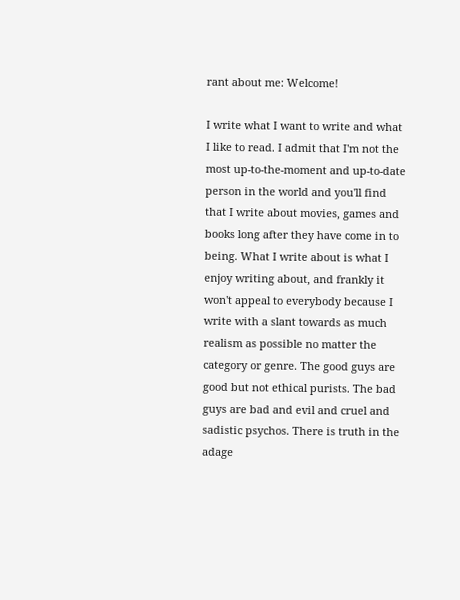rant about me: Welcome!

I write what I want to write and what I like to read. I admit that I'm not the most up-to-the-moment and up-to-date person in the world and you'll find that I write about movies, games and books long after they have come in to being. What I write about is what I enjoy writing about, and frankly it won't appeal to everybody because I write with a slant towards as much realism as possible no matter the category or genre. The good guys are good but not ethical purists. The bad guys are bad and evil and cruel and sadistic psychos. There is truth in the adage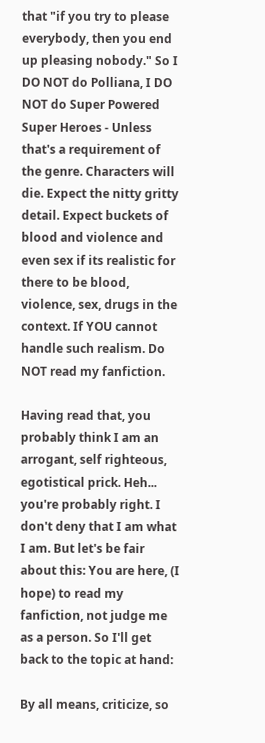that "if you try to please everybody, then you end up pleasing nobody." So I DO NOT do Polliana, I DO NOT do Super Powered Super Heroes - Unless that's a requirement of the genre. Characters will die. Expect the nitty gritty detail. Expect buckets of blood and violence and even sex if its realistic for there to be blood, violence, sex, drugs in the context. If YOU cannot handle such realism. Do NOT read my fanfiction.

Having read that, you probably think I am an arrogant, self righteous, egotistical prick. Heh... you're probably right. I don't deny that I am what I am. But let's be fair about this: You are here, (I hope) to read my fanfiction, not judge me as a person. So I'll get back to the topic at hand:

By all means, criticize, so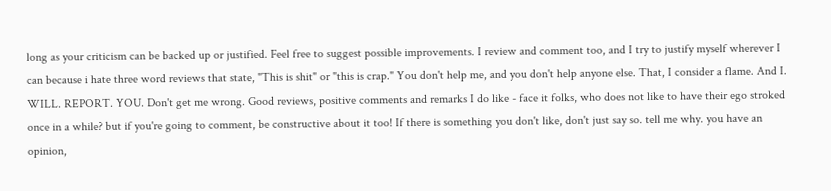long as your criticism can be backed up or justified. Feel free to suggest possible improvements. I review and comment too, and I try to justify myself wherever I can because i hate three word reviews that state, "This is shit" or "this is crap." You don't help me, and you don't help anyone else. That, I consider a flame. And I. WILL. REPORT. YOU. Don't get me wrong. Good reviews, positive comments and remarks I do like - face it folks, who does not like to have their ego stroked once in a while? but if you're going to comment, be constructive about it too! If there is something you don't like, don't just say so. tell me why. you have an opinion,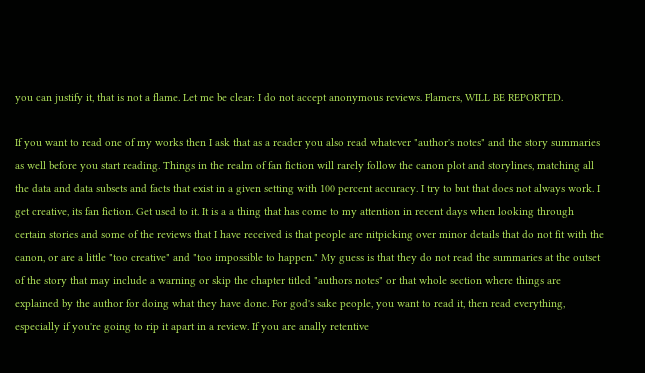you can justify it, that is not a flame. Let me be clear: I do not accept anonymous reviews. Flamers, WILL BE REPORTED.

If you want to read one of my works then I ask that as a reader you also read whatever "author's notes" and the story summaries as well before you start reading. Things in the realm of fan fiction will rarely follow the canon plot and storylines, matching all the data and data subsets and facts that exist in a given setting with 100 percent accuracy. I try to but that does not always work. I get creative, its fan fiction. Get used to it. It is a a thing that has come to my attention in recent days when looking through certain stories and some of the reviews that I have received is that people are nitpicking over minor details that do not fit with the canon, or are a little "too creative" and "too impossible to happen." My guess is that they do not read the summaries at the outset of the story that may include a warning or skip the chapter titled "authors notes" or that whole section where things are explained by the author for doing what they have done. For god's sake people, you want to read it, then read everything, especially if you're going to rip it apart in a review. If you are anally retentive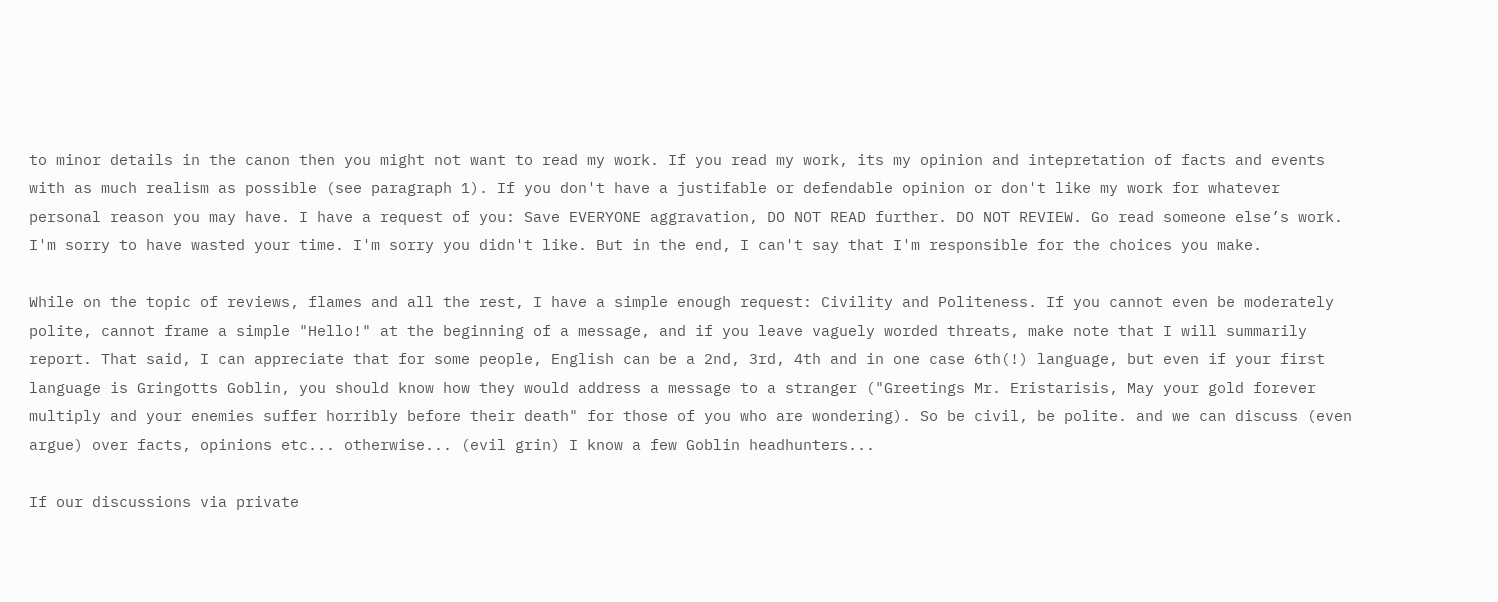to minor details in the canon then you might not want to read my work. If you read my work, its my opinion and intepretation of facts and events with as much realism as possible (see paragraph 1). If you don't have a justifable or defendable opinion or don't like my work for whatever personal reason you may have. I have a request of you: Save EVERYONE aggravation, DO NOT READ further. DO NOT REVIEW. Go read someone else’s work. I'm sorry to have wasted your time. I'm sorry you didn't like. But in the end, I can't say that I'm responsible for the choices you make.

While on the topic of reviews, flames and all the rest, I have a simple enough request: Civility and Politeness. If you cannot even be moderately polite, cannot frame a simple "Hello!" at the beginning of a message, and if you leave vaguely worded threats, make note that I will summarily report. That said, I can appreciate that for some people, English can be a 2nd, 3rd, 4th and in one case 6th(!) language, but even if your first language is Gringotts Goblin, you should know how they would address a message to a stranger ("Greetings Mr. Eristarisis, May your gold forever multiply and your enemies suffer horribly before their death" for those of you who are wondering). So be civil, be polite. and we can discuss (even argue) over facts, opinions etc... otherwise... (evil grin) I know a few Goblin headhunters...

If our discussions via private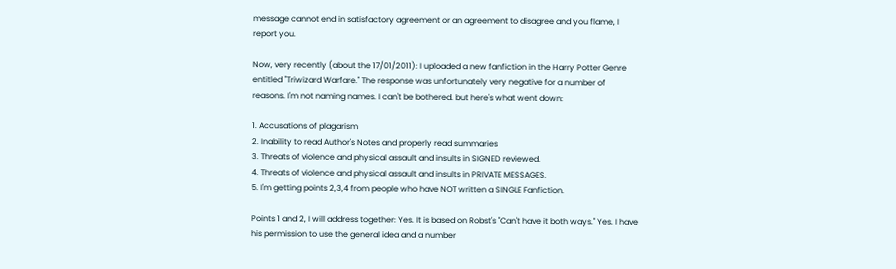message cannot end in satisfactory agreement or an agreement to disagree and you flame, I report you.

Now, very recently (about the 17/01/2011): I uploaded a new fanfiction in the Harry Potter Genre entitled "Triwizard Warfare." The response was unfortunately very negative for a number of reasons. I'm not naming names. I can't be bothered. but here's what went down:

1. Accusations of plagarism
2. Inability to read Author's Notes and properly read summaries
3. Threats of violence and physical assault and insults in SIGNED reviewed.
4. Threats of violence and physical assault and insults in PRIVATE MESSAGES.
5. I'm getting points 2,3,4 from people who have NOT written a SINGLE Fanfiction.

Points 1 and 2, I will address together: Yes. It is based on Robst's "Can't have it both ways." Yes. I have his permission to use the general idea and a number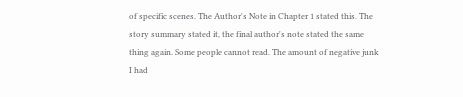of specific scenes. The Author's Note in Chapter 1 stated this. The story summary stated it, the final author's note stated the same thing again. Some people cannot read. The amount of negative junk I had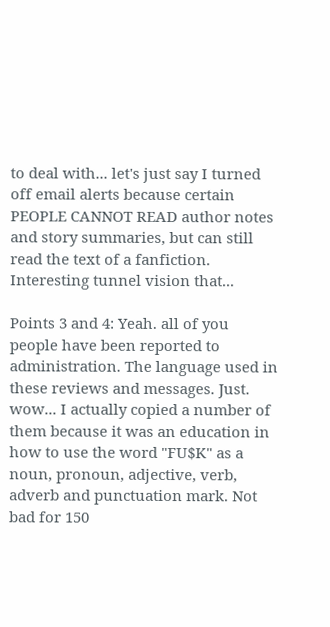to deal with... let's just say I turned off email alerts because certain PEOPLE CANNOT READ author notes and story summaries, but can still read the text of a fanfiction. Interesting tunnel vision that...

Points 3 and 4: Yeah. all of you people have been reported to administration. The language used in these reviews and messages. Just. wow... I actually copied a number of them because it was an education in how to use the word "FU$K" as a noun, pronoun, adjective, verb, adverb and punctuation mark. Not bad for 150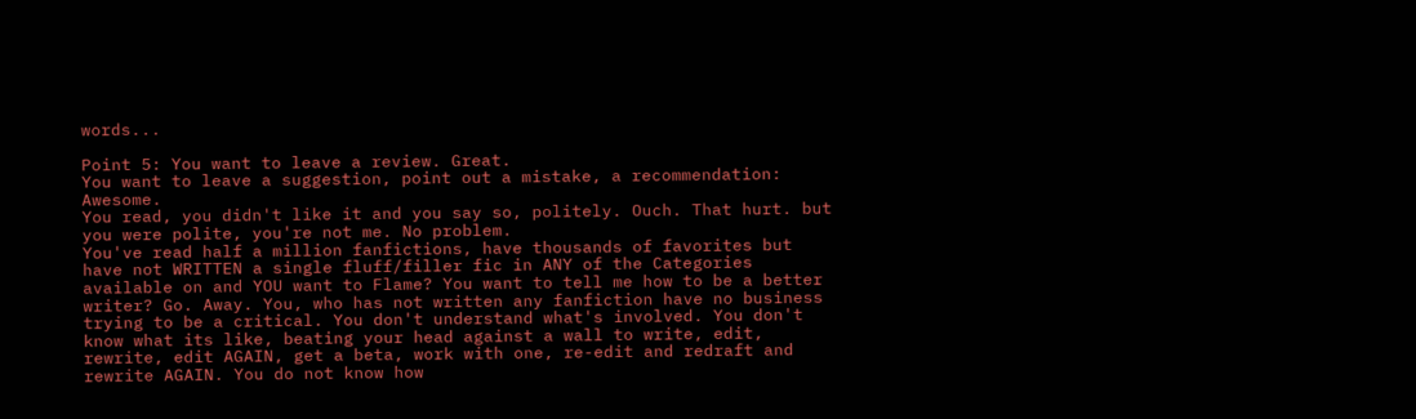words...

Point 5: You want to leave a review. Great.
You want to leave a suggestion, point out a mistake, a recommendation: Awesome.
You read, you didn't like it and you say so, politely. Ouch. That hurt. but you were polite, you're not me. No problem.
You've read half a million fanfictions, have thousands of favorites but have not WRITTEN a single fluff/filler fic in ANY of the Categories available on and YOU want to Flame? You want to tell me how to be a better writer? Go. Away. You, who has not written any fanfiction have no business trying to be a critical. You don't understand what's involved. You don't know what its like, beating your head against a wall to write, edit, rewrite, edit AGAIN, get a beta, work with one, re-edit and redraft and rewrite AGAIN. You do not know how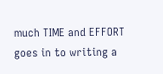much TIME and EFFORT goes in to writing a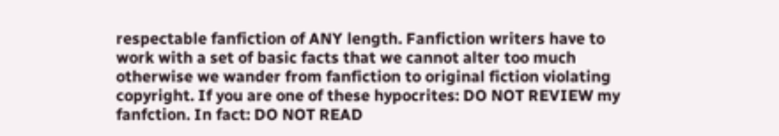respectable fanfiction of ANY length. Fanfiction writers have to work with a set of basic facts that we cannot alter too much otherwise we wander from fanfiction to original fiction violating copyright. If you are one of these hypocrites: DO NOT REVIEW my fanfction. In fact: DO NOT READ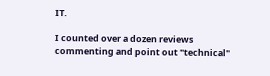IT.

I counted over a dozen reviews commenting and point out "technical"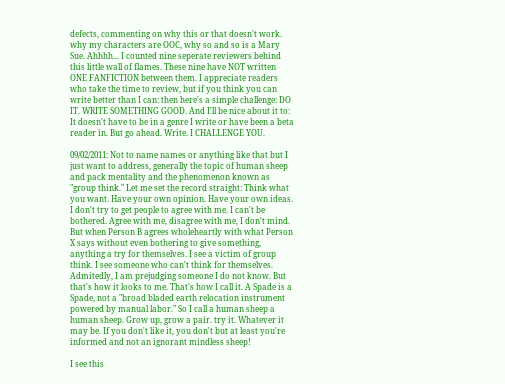defects, commenting on why this or that doesn't work. why my characters are OOC, why so and so is a Mary Sue. Ahhhh... I counted nine seperate reviewers behind this little wall of flames. These nine have NOT written ONE FANFICTION between them. I appreciate readers who take the time to review, but if you think you can write better than I can: then here's a simple challenge: DO IT. WRITE SOMETHING GOOD. And I'll be nice about it to: It doesn't have to be in a genre I write or have been a beta reader in. But go ahead. Write. I CHALLENGE YOU.

09/02/2011: Not to name names or anything like that but I just want to address, generally the topic of human sheep and pack mentality and the phenomenon known as "group think." Let me set the record straight: Think what you want. Have your own opinion. Have your own ideas. I don't try to get people to agree with me. I can't be bothered. Agree with me, disagree with me, I don't mind. But when Person B agrees wholeheartly with what Person X says without even bothering to give something, anything a try for themselves. I see a victim of group think. I see someone who can't think for themselves. Admitedly, I am prejudging someone I do not know. But that's how it looks to me. That's how I call it. A Spade is a Spade, not a "broad bladed earth relocation instrument powered by manual labor." So I call a human sheep a human sheep. Grow up, grow a pair. try it. Whatever it may be. If you don't like it, you don't but at least you're informed and not an ignorant mindless sheep!

I see this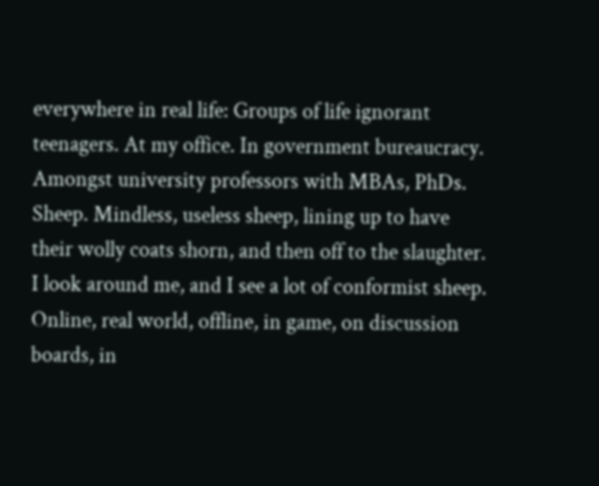everywhere in real life: Groups of life ignorant teenagers. At my office. In government bureaucracy. Amongst university professors with MBAs, PhDs. Sheep. Mindless, useless sheep, lining up to have their wolly coats shorn, and then off to the slaughter. I look around me, and I see a lot of conformist sheep. Online, real world, offline, in game, on discussion boards, in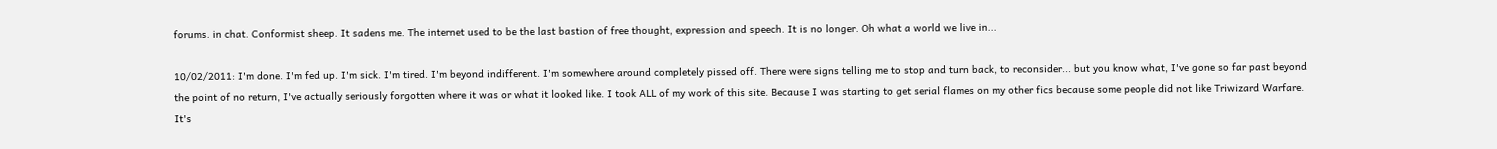forums. in chat. Conformist sheep. It sadens me. The internet used to be the last bastion of free thought, expression and speech. It is no longer. Oh what a world we live in...

10/02/2011: I'm done. I'm fed up. I'm sick. I'm tired. I'm beyond indifferent. I'm somewhere around completely pissed off. There were signs telling me to stop and turn back, to reconsider... but you know what, I've gone so far past beyond the point of no return, I've actually seriously forgotten where it was or what it looked like. I took ALL of my work of this site. Because I was starting to get serial flames on my other fics because some people did not like Triwizard Warfare. It's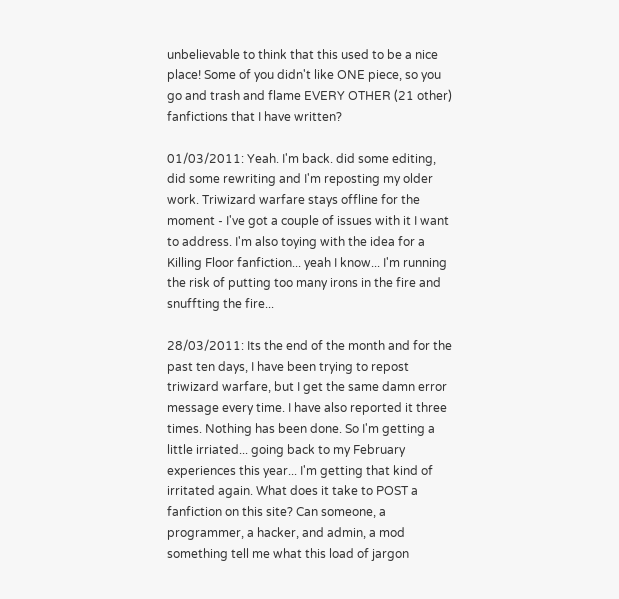unbelievable to think that this used to be a nice place! Some of you didn't like ONE piece, so you go and trash and flame EVERY OTHER (21 other) fanfictions that I have written?

01/03/2011: Yeah. I'm back. did some editing, did some rewriting and I'm reposting my older work. Triwizard warfare stays offline for the moment - I've got a couple of issues with it I want to address. I'm also toying with the idea for a Killing Floor fanfiction... yeah I know... I'm running the risk of putting too many irons in the fire and snuffting the fire...

28/03/2011: Its the end of the month and for the past ten days, I have been trying to repost triwizard warfare, but I get the same damn error message every time. I have also reported it three times. Nothing has been done. So I'm getting a little irriated... going back to my February experiences this year... I'm getting that kind of irritated again. What does it take to POST a fanfiction on this site? Can someone, a programmer, a hacker, and admin, a mod something tell me what this load of jargon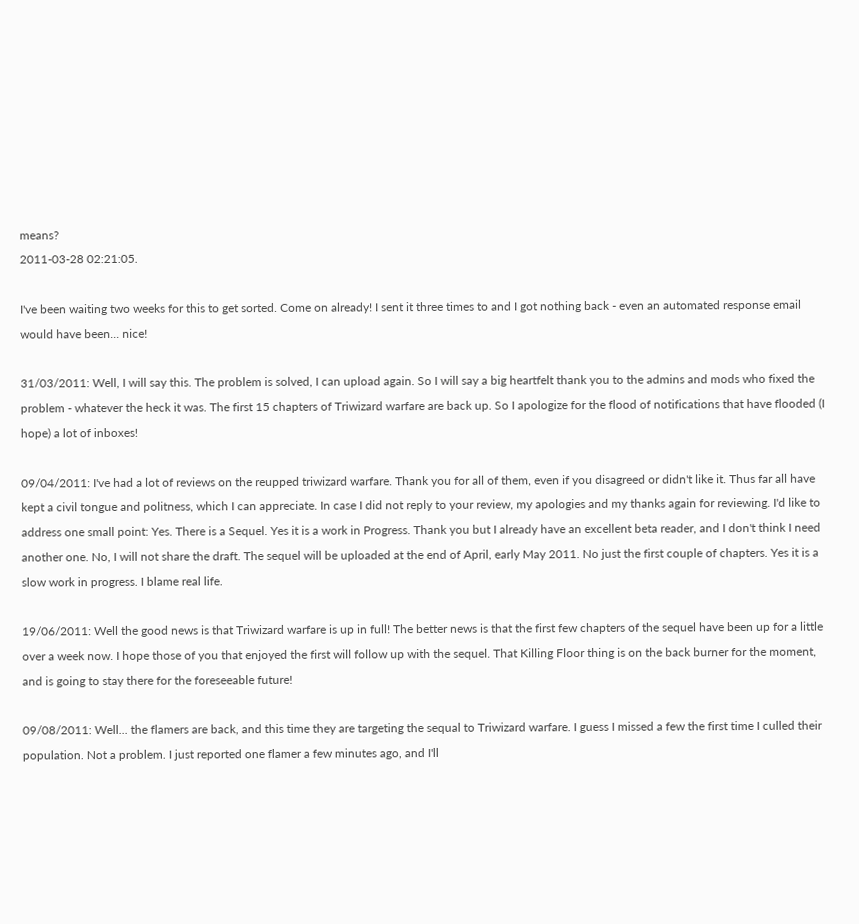means?
2011-03-28 02:21:05.

I've been waiting two weeks for this to get sorted. Come on already! I sent it three times to and I got nothing back - even an automated response email would have been... nice!

31/03/2011: Well, I will say this. The problem is solved, I can upload again. So I will say a big heartfelt thank you to the admins and mods who fixed the problem - whatever the heck it was. The first 15 chapters of Triwizard warfare are back up. So I apologize for the flood of notifications that have flooded (I hope) a lot of inboxes!

09/04/2011: I've had a lot of reviews on the reupped triwizard warfare. Thank you for all of them, even if you disagreed or didn't like it. Thus far all have kept a civil tongue and politness, which I can appreciate. In case I did not reply to your review, my apologies and my thanks again for reviewing. I'd like to address one small point: Yes. There is a Sequel. Yes it is a work in Progress. Thank you but I already have an excellent beta reader, and I don't think I need another one. No, I will not share the draft. The sequel will be uploaded at the end of April, early May 2011. No just the first couple of chapters. Yes it is a slow work in progress. I blame real life.

19/06/2011: Well the good news is that Triwizard warfare is up in full! The better news is that the first few chapters of the sequel have been up for a little over a week now. I hope those of you that enjoyed the first will follow up with the sequel. That Killing Floor thing is on the back burner for the moment, and is going to stay there for the foreseeable future!

09/08/2011: Well... the flamers are back, and this time they are targeting the sequal to Triwizard warfare. I guess I missed a few the first time I culled their population. Not a problem. I just reported one flamer a few minutes ago, and I'll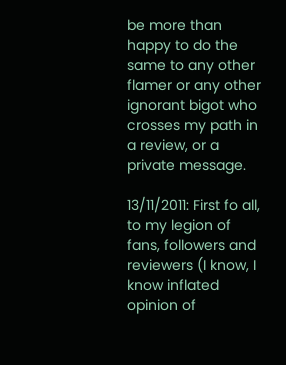be more than happy to do the same to any other flamer or any other ignorant bigot who crosses my path in a review, or a private message.

13/11/2011: First fo all, to my legion of fans, followers and reviewers (I know, I know inflated opinion of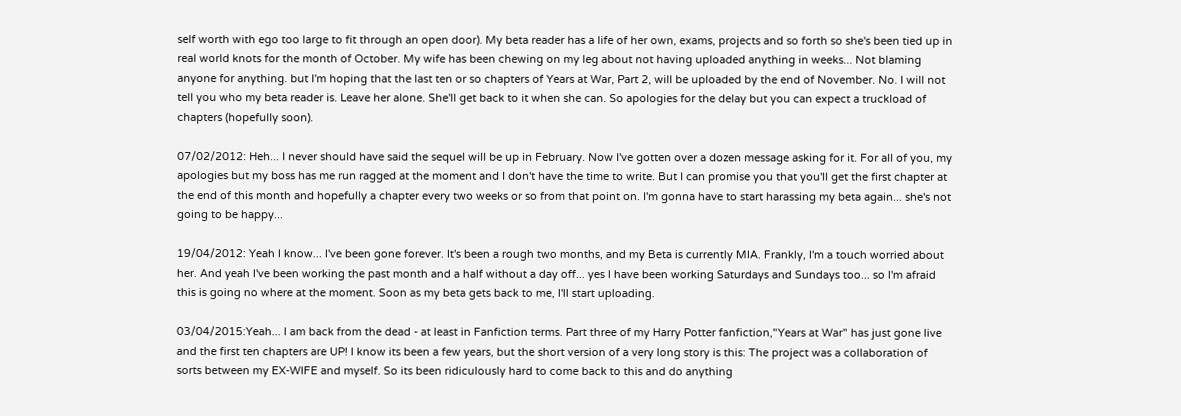self worth with ego too large to fit through an open door). My beta reader has a life of her own, exams, projects and so forth so she's been tied up in real world knots for the month of October. My wife has been chewing on my leg about not having uploaded anything in weeks... Not blaming anyone for anything. but I'm hoping that the last ten or so chapters of Years at War, Part 2, will be uploaded by the end of November. No. I will not tell you who my beta reader is. Leave her alone. She'll get back to it when she can. So apologies for the delay but you can expect a truckload of chapters (hopefully soon).

07/02/2012: Heh... I never should have said the sequel will be up in February. Now I've gotten over a dozen message asking for it. For all of you, my apologies but my boss has me run ragged at the moment and I don't have the time to write. But I can promise you that you'll get the first chapter at the end of this month and hopefully a chapter every two weeks or so from that point on. I'm gonna have to start harassing my beta again... she's not going to be happy...

19/04/2012: Yeah I know... I've been gone forever. It's been a rough two months, and my Beta is currently MIA. Frankly, I'm a touch worried about her. And yeah I've been working the past month and a half without a day off... yes I have been working Saturdays and Sundays too... so I'm afraid this is going no where at the moment. Soon as my beta gets back to me, I'll start uploading.

03/04/2015:Yeah... I am back from the dead - at least in Fanfiction terms. Part three of my Harry Potter fanfiction,"Years at War" has just gone live and the first ten chapters are UP! I know its been a few years, but the short version of a very long story is this: The project was a collaboration of sorts between my EX-WIFE and myself. So its been ridiculously hard to come back to this and do anything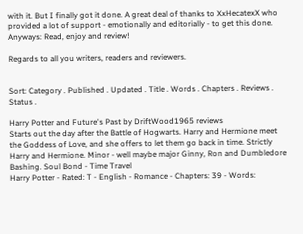with it. But I finally got it done. A great deal of thanks to XxHecatexX who provided a lot of support - emotionally and editorially - to get this done. Anyways: Read, enjoy and review!

Regards to all you writers, readers and reviewers.


Sort: Category . Published . Updated . Title . Words . Chapters . Reviews . Status .

Harry Potter and Future's Past by DriftWood1965 reviews
Starts out the day after the Battle of Hogwarts. Harry and Hermione meet the Goddess of Love, and she offers to let them go back in time. Strictly Harry and Hermione. Minor - well maybe major Ginny, Ron and Dumbledore Bashing. Soul Bond - Time Travel
Harry Potter - Rated: T - English - Romance - Chapters: 39 - Words: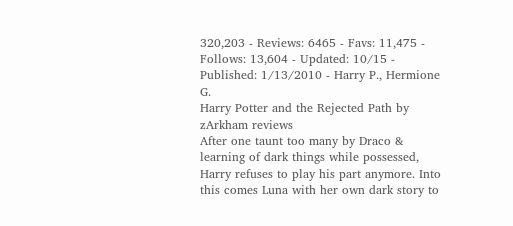320,203 - Reviews: 6465 - Favs: 11,475 - Follows: 13,604 - Updated: 10/15 - Published: 1/13/2010 - Harry P., Hermione G.
Harry Potter and the Rejected Path by zArkham reviews
After one taunt too many by Draco & learning of dark things while possessed, Harry refuses to play his part anymore. Into this comes Luna with her own dark story to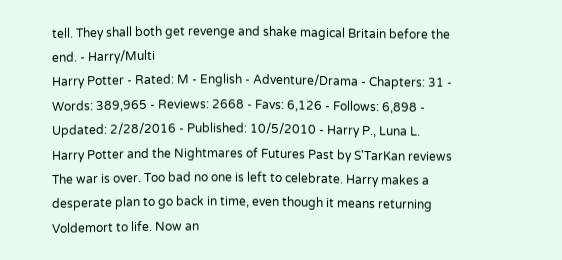tell. They shall both get revenge and shake magical Britain before the end. - Harry/Multi
Harry Potter - Rated: M - English - Adventure/Drama - Chapters: 31 - Words: 389,965 - Reviews: 2668 - Favs: 6,126 - Follows: 6,898 - Updated: 2/28/2016 - Published: 10/5/2010 - Harry P., Luna L.
Harry Potter and the Nightmares of Futures Past by S'TarKan reviews
The war is over. Too bad no one is left to celebrate. Harry makes a desperate plan to go back in time, even though it means returning Voldemort to life. Now an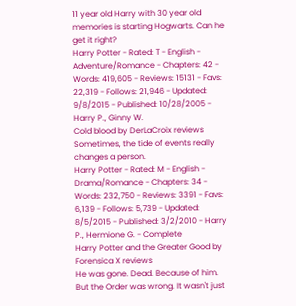11 year old Harry with 30 year old memories is starting Hogwarts. Can he get it right?
Harry Potter - Rated: T - English - Adventure/Romance - Chapters: 42 - Words: 419,605 - Reviews: 15131 - Favs: 22,319 - Follows: 21,946 - Updated: 9/8/2015 - Published: 10/28/2005 - Harry P., Ginny W.
Cold blood by DerLaCroix reviews
Sometimes, the tide of events really changes a person.
Harry Potter - Rated: M - English - Drama/Romance - Chapters: 34 - Words: 232,750 - Reviews: 3391 - Favs: 6,139 - Follows: 5,739 - Updated: 8/5/2015 - Published: 3/2/2010 - Harry P., Hermione G. - Complete
Harry Potter and the Greater Good by Forensica X reviews
He was gone. Dead. Because of him. But the Order was wrong. It wasn't just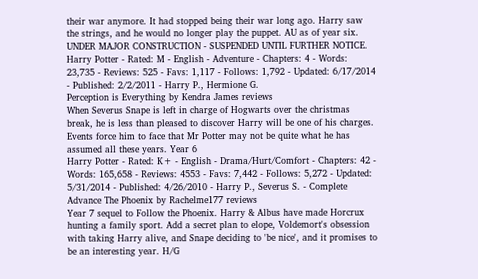their war anymore. It had stopped being their war long ago. Harry saw the strings, and he would no longer play the puppet. AU as of year six. UNDER MAJOR CONSTRUCTION - SUSPENDED UNTIL FURTHER NOTICE.
Harry Potter - Rated: M - English - Adventure - Chapters: 4 - Words: 23,735 - Reviews: 525 - Favs: 1,117 - Follows: 1,792 - Updated: 6/17/2014 - Published: 2/2/2011 - Harry P., Hermione G.
Perception is Everything by Kendra James reviews
When Severus Snape is left in charge of Hogwarts over the christmas break, he is less than pleased to discover Harry will be one of his charges. Events force him to face that Mr Potter may not be quite what he has assumed all these years. Year 6
Harry Potter - Rated: K+ - English - Drama/Hurt/Comfort - Chapters: 42 - Words: 165,658 - Reviews: 4553 - Favs: 7,442 - Follows: 5,272 - Updated: 5/31/2014 - Published: 4/26/2010 - Harry P., Severus S. - Complete
Advance The Phoenix by Rachelme177 reviews
Year 7 sequel to Follow the Phoenix. Harry & Albus have made Horcrux hunting a family sport. Add a secret plan to elope, Voldemort's obsession with taking Harry alive, and Snape deciding to 'be nice', and it promises to be an interesting year. H/G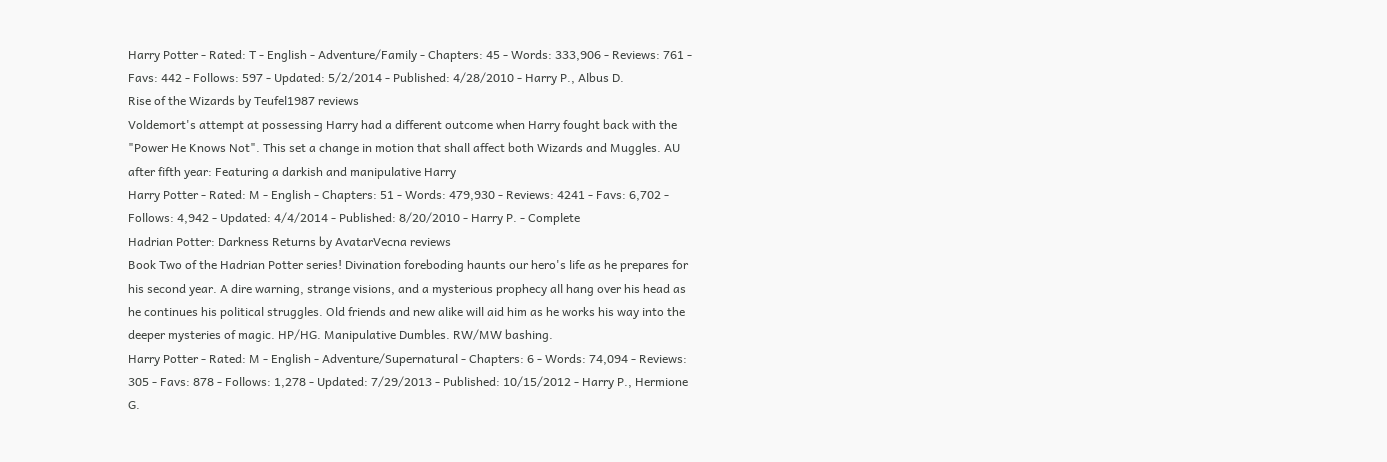Harry Potter - Rated: T - English - Adventure/Family - Chapters: 45 - Words: 333,906 - Reviews: 761 - Favs: 442 - Follows: 597 - Updated: 5/2/2014 - Published: 4/28/2010 - Harry P., Albus D.
Rise of the Wizards by Teufel1987 reviews
Voldemort's attempt at possessing Harry had a different outcome when Harry fought back with the "Power He Knows Not". This set a change in motion that shall affect both Wizards and Muggles. AU after fifth year: Featuring a darkish and manipulative Harry
Harry Potter - Rated: M - English - Chapters: 51 - Words: 479,930 - Reviews: 4241 - Favs: 6,702 - Follows: 4,942 - Updated: 4/4/2014 - Published: 8/20/2010 - Harry P. - Complete
Hadrian Potter: Darkness Returns by AvatarVecna reviews
Book Two of the Hadrian Potter series! Divination foreboding haunts our hero's life as he prepares for his second year. A dire warning, strange visions, and a mysterious prophecy all hang over his head as he continues his political struggles. Old friends and new alike will aid him as he works his way into the deeper mysteries of magic. HP/HG. Manipulative Dumbles. RW/MW bashing.
Harry Potter - Rated: M - English - Adventure/Supernatural - Chapters: 6 - Words: 74,094 - Reviews: 305 - Favs: 878 - Follows: 1,278 - Updated: 7/29/2013 - Published: 10/15/2012 - Harry P., Hermione G.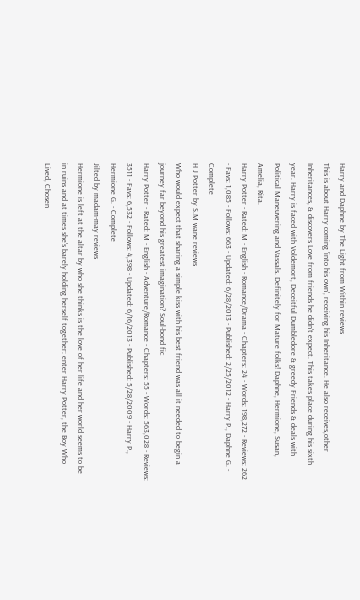Harry and Daphne by The Light from Within reviews
This is about Harry coming 'into his own', receiving his Inheritance. He also receives,other Inheritances, & discovers Love from friends he didn't expect. This takes place during his sixth year. Harry is faced with Voldemort, Deceitful Dumbledore & greedy Friends & deals with Political Maneuvering and Vassals. Definitely for Mature folks! Daphne, Hermione, Susan, Amelia, Rita.
Harry Potter - Rated: M - English - Romance/Drama - Chapters: 24 - Words: 198,272 - Reviews: 262 - Favs: 1,085 - Follows: 663 - Updated: 6/28/2013 - Published: 2/25/2012 - Harry P., Daphne G. - Complete
H J Potter by S.M wane reviews
Who would expect that sharing a simple kiss with his best friend was all it needed to begin a journey far beyond his greatest imagination? Soul-bond fic
Harry Potter - Rated: M - English - Adventure/Romance - Chapters: 55 - Words: 563,028 - Reviews: 3511 - Favs: 6,532 - Follows: 4,398 - Updated: 6/16/2013 - Published: 5/28/2009 - Harry P., Hermione G. - Complete
Jilted by madam-may reviews
Hermione is left at the altar by who she thinks is the love of her life and her world seems to be in ruins and at times she's barely holding herself together: enter Harry Potter, the Boy Who Lived, Chosen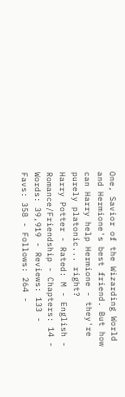One, Savior of the Wizarding World and Hermione's best friend. But how can Harry help Hermione - they're purely platonic... right?
Harry Potter - Rated: M - English - Romance/Friendship - Chapters: 14 - Words: 39,919 - Reviews: 133 - Favs: 358 - Follows: 264 -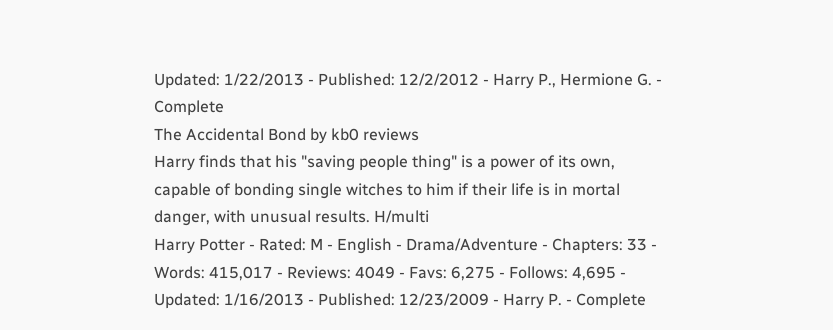Updated: 1/22/2013 - Published: 12/2/2012 - Harry P., Hermione G. - Complete
The Accidental Bond by kb0 reviews
Harry finds that his "saving people thing" is a power of its own, capable of bonding single witches to him if their life is in mortal danger, with unusual results. H/multi
Harry Potter - Rated: M - English - Drama/Adventure - Chapters: 33 - Words: 415,017 - Reviews: 4049 - Favs: 6,275 - Follows: 4,695 - Updated: 1/16/2013 - Published: 12/23/2009 - Harry P. - Complete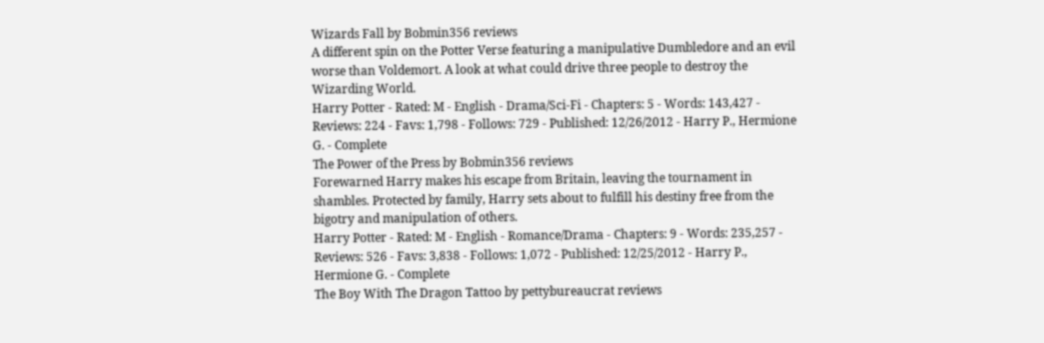Wizards Fall by Bobmin356 reviews
A different spin on the Potter Verse featuring a manipulative Dumbledore and an evil worse than Voldemort. A look at what could drive three people to destroy the Wizarding World.
Harry Potter - Rated: M - English - Drama/Sci-Fi - Chapters: 5 - Words: 143,427 - Reviews: 224 - Favs: 1,798 - Follows: 729 - Published: 12/26/2012 - Harry P., Hermione G. - Complete
The Power of the Press by Bobmin356 reviews
Forewarned Harry makes his escape from Britain, leaving the tournament in shambles. Protected by family, Harry sets about to fulfill his destiny free from the bigotry and manipulation of others.
Harry Potter - Rated: M - English - Romance/Drama - Chapters: 9 - Words: 235,257 - Reviews: 526 - Favs: 3,838 - Follows: 1,072 - Published: 12/25/2012 - Harry P., Hermione G. - Complete
The Boy With The Dragon Tattoo by pettybureaucrat reviews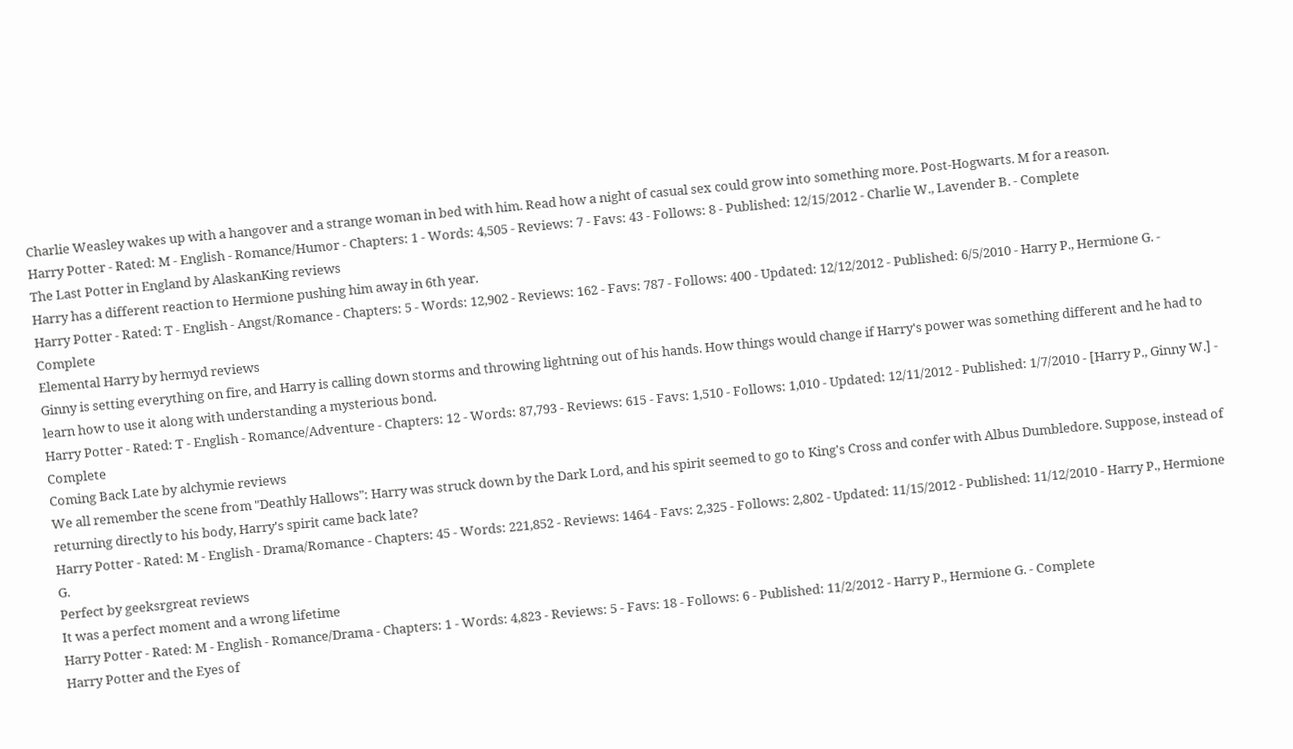Charlie Weasley wakes up with a hangover and a strange woman in bed with him. Read how a night of casual sex could grow into something more. Post-Hogwarts. M for a reason.
Harry Potter - Rated: M - English - Romance/Humor - Chapters: 1 - Words: 4,505 - Reviews: 7 - Favs: 43 - Follows: 8 - Published: 12/15/2012 - Charlie W., Lavender B. - Complete
The Last Potter in England by AlaskanKing reviews
Harry has a different reaction to Hermione pushing him away in 6th year.
Harry Potter - Rated: T - English - Angst/Romance - Chapters: 5 - Words: 12,902 - Reviews: 162 - Favs: 787 - Follows: 400 - Updated: 12/12/2012 - Published: 6/5/2010 - Harry P., Hermione G. - Complete
Elemental Harry by hermyd reviews
Ginny is setting everything on fire, and Harry is calling down storms and throwing lightning out of his hands. How things would change if Harry's power was something different and he had to learn how to use it along with understanding a mysterious bond.
Harry Potter - Rated: T - English - Romance/Adventure - Chapters: 12 - Words: 87,793 - Reviews: 615 - Favs: 1,510 - Follows: 1,010 - Updated: 12/11/2012 - Published: 1/7/2010 - [Harry P., Ginny W.] - Complete
Coming Back Late by alchymie reviews
We all remember the scene from "Deathly Hallows": Harry was struck down by the Dark Lord, and his spirit seemed to go to King's Cross and confer with Albus Dumbledore. Suppose, instead of returning directly to his body, Harry's spirit came back late?
Harry Potter - Rated: M - English - Drama/Romance - Chapters: 45 - Words: 221,852 - Reviews: 1464 - Favs: 2,325 - Follows: 2,802 - Updated: 11/15/2012 - Published: 11/12/2010 - Harry P., Hermione G.
Perfect by geeksrgreat reviews
It was a perfect moment and a wrong lifetime
Harry Potter - Rated: M - English - Romance/Drama - Chapters: 1 - Words: 4,823 - Reviews: 5 - Favs: 18 - Follows: 6 - Published: 11/2/2012 - Harry P., Hermione G. - Complete
Harry Potter and the Eyes of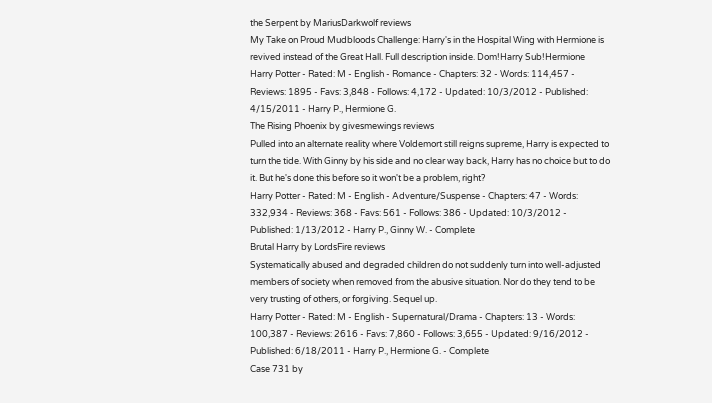the Serpent by MariusDarkwolf reviews
My Take on Proud Mudbloods Challenge: Harry's in the Hospital Wing with Hermione is revived instead of the Great Hall. Full description inside. Dom!Harry Sub!Hermione
Harry Potter - Rated: M - English - Romance - Chapters: 32 - Words: 114,457 - Reviews: 1895 - Favs: 3,848 - Follows: 4,172 - Updated: 10/3/2012 - Published: 4/15/2011 - Harry P., Hermione G.
The Rising Phoenix by givesmewings reviews
Pulled into an alternate reality where Voldemort still reigns supreme, Harry is expected to turn the tide. With Ginny by his side and no clear way back, Harry has no choice but to do it. But he's done this before so it won't be a problem, right?
Harry Potter - Rated: M - English - Adventure/Suspense - Chapters: 47 - Words: 332,934 - Reviews: 368 - Favs: 561 - Follows: 386 - Updated: 10/3/2012 - Published: 1/13/2012 - Harry P., Ginny W. - Complete
Brutal Harry by LordsFire reviews
Systematically abused and degraded children do not suddenly turn into well-adjusted members of society when removed from the abusive situation. Nor do they tend to be very trusting of others, or forgiving. Sequel up.
Harry Potter - Rated: M - English - Supernatural/Drama - Chapters: 13 - Words: 100,387 - Reviews: 2616 - Favs: 7,860 - Follows: 3,655 - Updated: 9/16/2012 - Published: 6/18/2011 - Harry P., Hermione G. - Complete
Case 731 by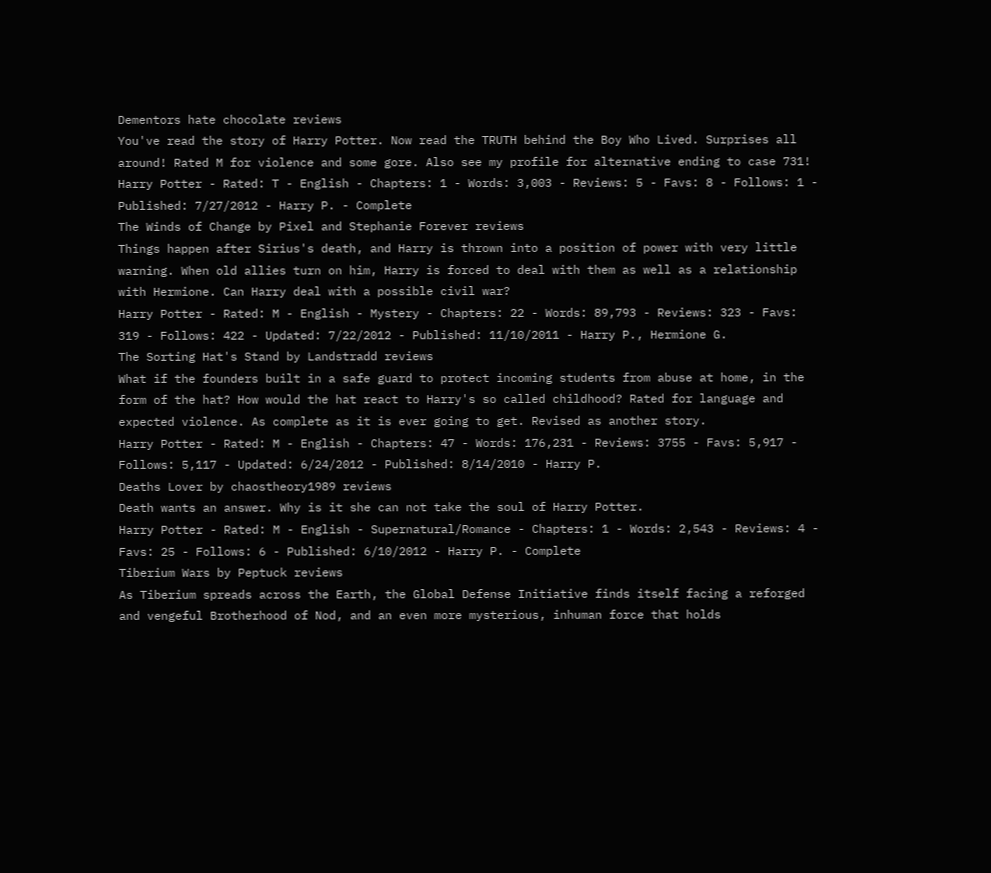Dementors hate chocolate reviews
You've read the story of Harry Potter. Now read the TRUTH behind the Boy Who Lived. Surprises all around! Rated M for violence and some gore. Also see my profile for alternative ending to case 731!
Harry Potter - Rated: T - English - Chapters: 1 - Words: 3,003 - Reviews: 5 - Favs: 8 - Follows: 1 - Published: 7/27/2012 - Harry P. - Complete
The Winds of Change by Pixel and Stephanie Forever reviews
Things happen after Sirius's death, and Harry is thrown into a position of power with very little warning. When old allies turn on him, Harry is forced to deal with them as well as a relationship with Hermione. Can Harry deal with a possible civil war?
Harry Potter - Rated: M - English - Mystery - Chapters: 22 - Words: 89,793 - Reviews: 323 - Favs: 319 - Follows: 422 - Updated: 7/22/2012 - Published: 11/10/2011 - Harry P., Hermione G.
The Sorting Hat's Stand by Landstradd reviews
What if the founders built in a safe guard to protect incoming students from abuse at home, in the form of the hat? How would the hat react to Harry's so called childhood? Rated for language and expected violence. As complete as it is ever going to get. Revised as another story.
Harry Potter - Rated: M - English - Chapters: 47 - Words: 176,231 - Reviews: 3755 - Favs: 5,917 - Follows: 5,117 - Updated: 6/24/2012 - Published: 8/14/2010 - Harry P.
Deaths Lover by chaostheory1989 reviews
Death wants an answer. Why is it she can not take the soul of Harry Potter.
Harry Potter - Rated: M - English - Supernatural/Romance - Chapters: 1 - Words: 2,543 - Reviews: 4 - Favs: 25 - Follows: 6 - Published: 6/10/2012 - Harry P. - Complete
Tiberium Wars by Peptuck reviews
As Tiberium spreads across the Earth, the Global Defense Initiative finds itself facing a reforged and vengeful Brotherhood of Nod, and an even more mysterious, inhuman force that holds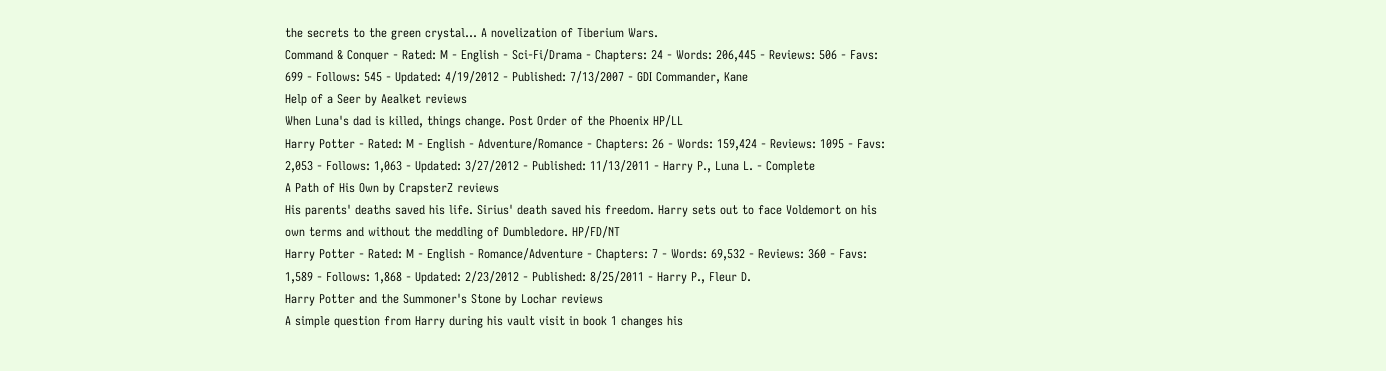the secrets to the green crystal... A novelization of Tiberium Wars.
Command & Conquer - Rated: M - English - Sci-Fi/Drama - Chapters: 24 - Words: 206,445 - Reviews: 506 - Favs: 699 - Follows: 545 - Updated: 4/19/2012 - Published: 7/13/2007 - GDI Commander, Kane
Help of a Seer by Aealket reviews
When Luna's dad is killed, things change. Post Order of the Phoenix HP/LL
Harry Potter - Rated: M - English - Adventure/Romance - Chapters: 26 - Words: 159,424 - Reviews: 1095 - Favs: 2,053 - Follows: 1,063 - Updated: 3/27/2012 - Published: 11/13/2011 - Harry P., Luna L. - Complete
A Path of His Own by CrapsterZ reviews
His parents' deaths saved his life. Sirius' death saved his freedom. Harry sets out to face Voldemort on his own terms and without the meddling of Dumbledore. HP/FD/NT
Harry Potter - Rated: M - English - Romance/Adventure - Chapters: 7 - Words: 69,532 - Reviews: 360 - Favs: 1,589 - Follows: 1,868 - Updated: 2/23/2012 - Published: 8/25/2011 - Harry P., Fleur D.
Harry Potter and the Summoner's Stone by Lochar reviews
A simple question from Harry during his vault visit in book 1 changes his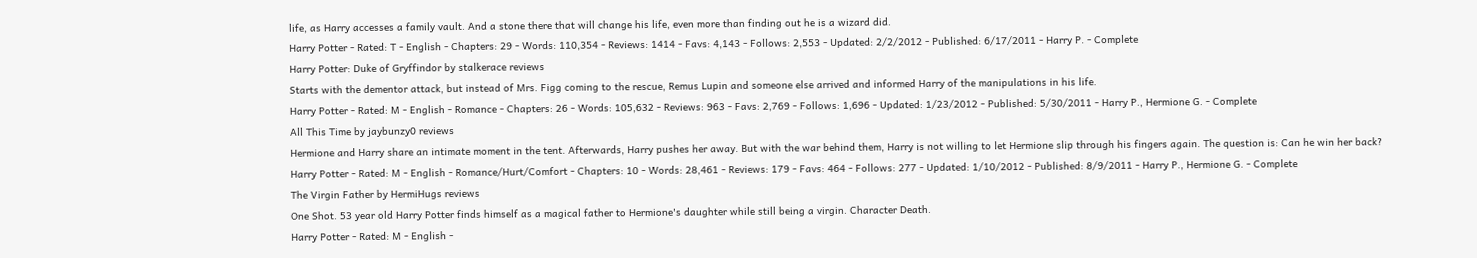life, as Harry accesses a family vault. And a stone there that will change his life, even more than finding out he is a wizard did.
Harry Potter - Rated: T - English - Chapters: 29 - Words: 110,354 - Reviews: 1414 - Favs: 4,143 - Follows: 2,553 - Updated: 2/2/2012 - Published: 6/17/2011 - Harry P. - Complete
Harry Potter: Duke of Gryffindor by stalkerace reviews
Starts with the dementor attack, but instead of Mrs. Figg coming to the rescue, Remus Lupin and someone else arrived and informed Harry of the manipulations in his life.
Harry Potter - Rated: M - English - Romance - Chapters: 26 - Words: 105,632 - Reviews: 963 - Favs: 2,769 - Follows: 1,696 - Updated: 1/23/2012 - Published: 5/30/2011 - Harry P., Hermione G. - Complete
All This Time by jaybunzy0 reviews
Hermione and Harry share an intimate moment in the tent. Afterwards, Harry pushes her away. But with the war behind them, Harry is not willing to let Hermione slip through his fingers again. The question is: Can he win her back?
Harry Potter - Rated: M - English - Romance/Hurt/Comfort - Chapters: 10 - Words: 28,461 - Reviews: 179 - Favs: 464 - Follows: 277 - Updated: 1/10/2012 - Published: 8/9/2011 - Harry P., Hermione G. - Complete
The Virgin Father by HermiHugs reviews
One Shot. 53 year old Harry Potter finds himself as a magical father to Hermione's daughter while still being a virgin. Character Death.
Harry Potter - Rated: M - English -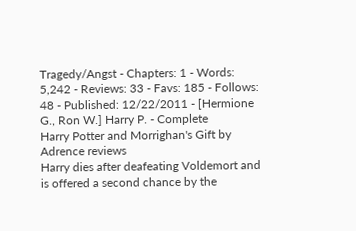Tragedy/Angst - Chapters: 1 - Words: 5,242 - Reviews: 33 - Favs: 185 - Follows: 48 - Published: 12/22/2011 - [Hermione G., Ron W.] Harry P. - Complete
Harry Potter and Morrighan's Gift by Adrence reviews
Harry dies after deafeating Voldemort and is offered a second chance by the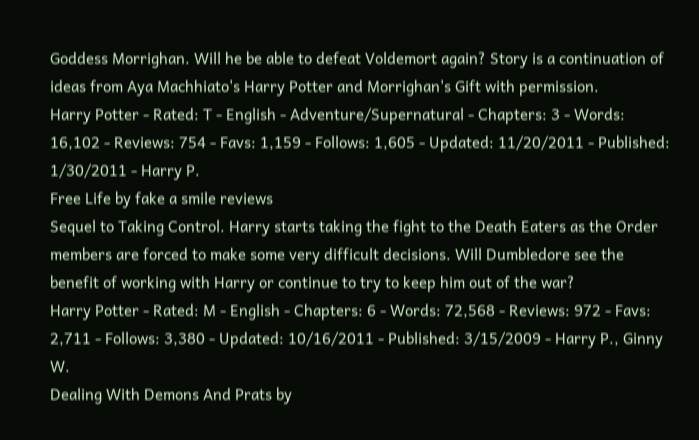Goddess Morrighan. Will he be able to defeat Voldemort again? Story is a continuation of ideas from Aya Machhiato's Harry Potter and Morrighan's Gift with permission.
Harry Potter - Rated: T - English - Adventure/Supernatural - Chapters: 3 - Words: 16,102 - Reviews: 754 - Favs: 1,159 - Follows: 1,605 - Updated: 11/20/2011 - Published: 1/30/2011 - Harry P.
Free Life by fake a smile reviews
Sequel to Taking Control. Harry starts taking the fight to the Death Eaters as the Order members are forced to make some very difficult decisions. Will Dumbledore see the benefit of working with Harry or continue to try to keep him out of the war?
Harry Potter - Rated: M - English - Chapters: 6 - Words: 72,568 - Reviews: 972 - Favs: 2,711 - Follows: 3,380 - Updated: 10/16/2011 - Published: 3/15/2009 - Harry P., Ginny W.
Dealing With Demons And Prats by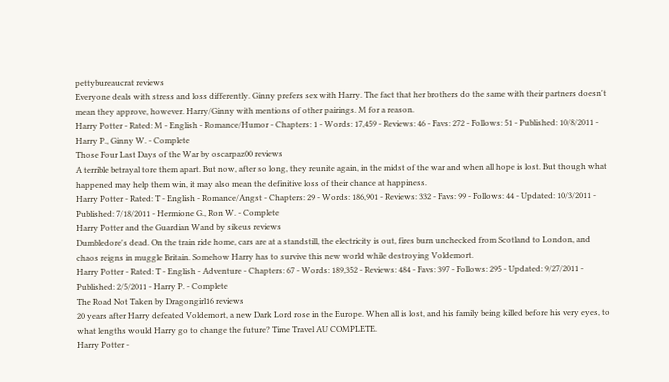pettybureaucrat reviews
Everyone deals with stress and loss differently. Ginny prefers sex with Harry. The fact that her brothers do the same with their partners doesn't mean they approve, however. Harry/Ginny with mentions of other pairings. M for a reason.
Harry Potter - Rated: M - English - Romance/Humor - Chapters: 1 - Words: 17,459 - Reviews: 46 - Favs: 272 - Follows: 51 - Published: 10/8/2011 - Harry P., Ginny W. - Complete
Those Four Last Days of the War by oscarpaz00 reviews
A terrible betrayal tore them apart. But now, after so long, they reunite again, in the midst of the war and when all hope is lost. But though what happened may help them win, it may also mean the definitive loss of their chance at happiness.
Harry Potter - Rated: T - English - Romance/Angst - Chapters: 29 - Words: 186,901 - Reviews: 332 - Favs: 99 - Follows: 44 - Updated: 10/3/2011 - Published: 7/18/2011 - Hermione G., Ron W. - Complete
Harry Potter and the Guardian Wand by sikeus reviews
Dumbledore's dead. On the train ride home, cars are at a standstill, the electricity is out, fires burn unchecked from Scotland to London, and chaos reigns in muggle Britain. Somehow Harry has to survive this new world while destroying Voldemort.
Harry Potter - Rated: T - English - Adventure - Chapters: 67 - Words: 189,352 - Reviews: 484 - Favs: 397 - Follows: 295 - Updated: 9/27/2011 - Published: 2/5/2011 - Harry P. - Complete
The Road Not Taken by Dragongirl16 reviews
20 years after Harry defeated Voldemort, a new Dark Lord rose in the Europe. When all is lost, and his family being killed before his very eyes, to what lengths would Harry go to change the future? Time Travel AU COMPLETE.
Harry Potter -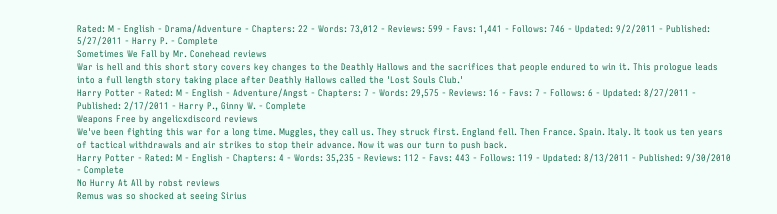Rated: M - English - Drama/Adventure - Chapters: 22 - Words: 73,012 - Reviews: 599 - Favs: 1,441 - Follows: 746 - Updated: 9/2/2011 - Published: 5/27/2011 - Harry P. - Complete
Sometimes We Fall by Mr. Conehead reviews
War is hell and this short story covers key changes to the Deathly Hallows and the sacrifices that people endured to win it. This prologue leads into a full length story taking place after Deathly Hallows called the 'Lost Souls Club.'
Harry Potter - Rated: M - English - Adventure/Angst - Chapters: 7 - Words: 29,575 - Reviews: 16 - Favs: 7 - Follows: 6 - Updated: 8/27/2011 - Published: 2/17/2011 - Harry P., Ginny W. - Complete
Weapons Free by angelicxdiscord reviews
We've been fighting this war for a long time. Muggles, they call us. They struck first. England fell. Then France. Spain. Italy. It took us ten years of tactical withdrawals and air strikes to stop their advance. Now it was our turn to push back.
Harry Potter - Rated: M - English - Chapters: 4 - Words: 35,235 - Reviews: 112 - Favs: 443 - Follows: 119 - Updated: 8/13/2011 - Published: 9/30/2010 - Complete
No Hurry At All by robst reviews
Remus was so shocked at seeing Sirius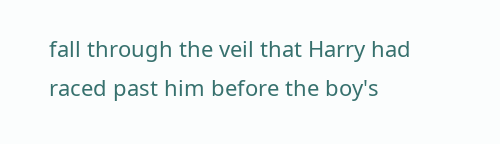fall through the veil that Harry had raced past him before the boy's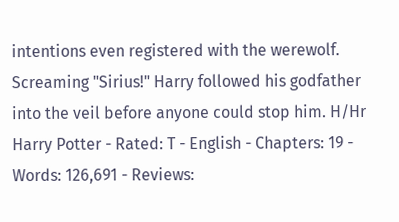intentions even registered with the werewolf. Screaming "Sirius!" Harry followed his godfather into the veil before anyone could stop him. H/Hr
Harry Potter - Rated: T - English - Chapters: 19 - Words: 126,691 - Reviews: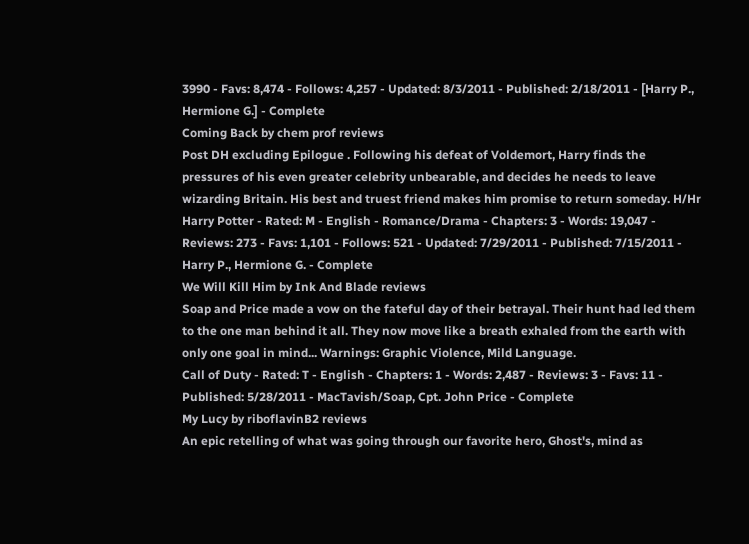3990 - Favs: 8,474 - Follows: 4,257 - Updated: 8/3/2011 - Published: 2/18/2011 - [Harry P., Hermione G.] - Complete
Coming Back by chem prof reviews
Post DH excluding Epilogue . Following his defeat of Voldemort, Harry finds the pressures of his even greater celebrity unbearable, and decides he needs to leave wizarding Britain. His best and truest friend makes him promise to return someday. H/Hr
Harry Potter - Rated: M - English - Romance/Drama - Chapters: 3 - Words: 19,047 - Reviews: 273 - Favs: 1,101 - Follows: 521 - Updated: 7/29/2011 - Published: 7/15/2011 - Harry P., Hermione G. - Complete
We Will Kill Him by Ink And Blade reviews
Soap and Price made a vow on the fateful day of their betrayal. Their hunt had led them to the one man behind it all. They now move like a breath exhaled from the earth with only one goal in mind... Warnings: Graphic Violence, Mild Language.
Call of Duty - Rated: T - English - Chapters: 1 - Words: 2,487 - Reviews: 3 - Favs: 11 - Published: 5/28/2011 - MacTavish/Soap, Cpt. John Price - Complete
My Lucy by riboflavinB2 reviews
An epic retelling of what was going through our favorite hero, Ghost's, mind as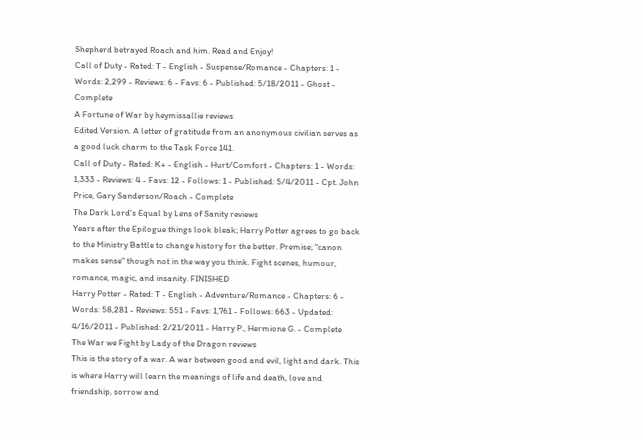Shepherd betrayed Roach and him. Read and Enjoy!
Call of Duty - Rated: T - English - Suspense/Romance - Chapters: 1 - Words: 2,299 - Reviews: 6 - Favs: 6 - Published: 5/18/2011 - Ghost - Complete
A Fortune of War by heymissallie reviews
Edited Version. A letter of gratitude from an anonymous civilian serves as a good luck charm to the Task Force 141.
Call of Duty - Rated: K+ - English - Hurt/Comfort - Chapters: 1 - Words: 1,333 - Reviews: 4 - Favs: 12 - Follows: 1 - Published: 5/4/2011 - Cpt. John Price, Gary Sanderson/Roach - Complete
The Dark Lord's Equal by Lens of Sanity reviews
Years after the Epilogue things look bleak; Harry Potter agrees to go back to the Ministry Battle to change history for the better. Premise; "canon makes sense" though not in the way you think. Fight scenes, humour, romance, magic, and insanity. FINISHED
Harry Potter - Rated: T - English - Adventure/Romance - Chapters: 6 - Words: 58,281 - Reviews: 551 - Favs: 1,761 - Follows: 663 - Updated: 4/16/2011 - Published: 2/21/2011 - Harry P., Hermione G. - Complete
The War we Fight by Lady of the Dragon reviews
This is the story of a war. A war between good and evil, light and dark. This is where Harry will learn the meanings of life and death, love and friendship, sorrow and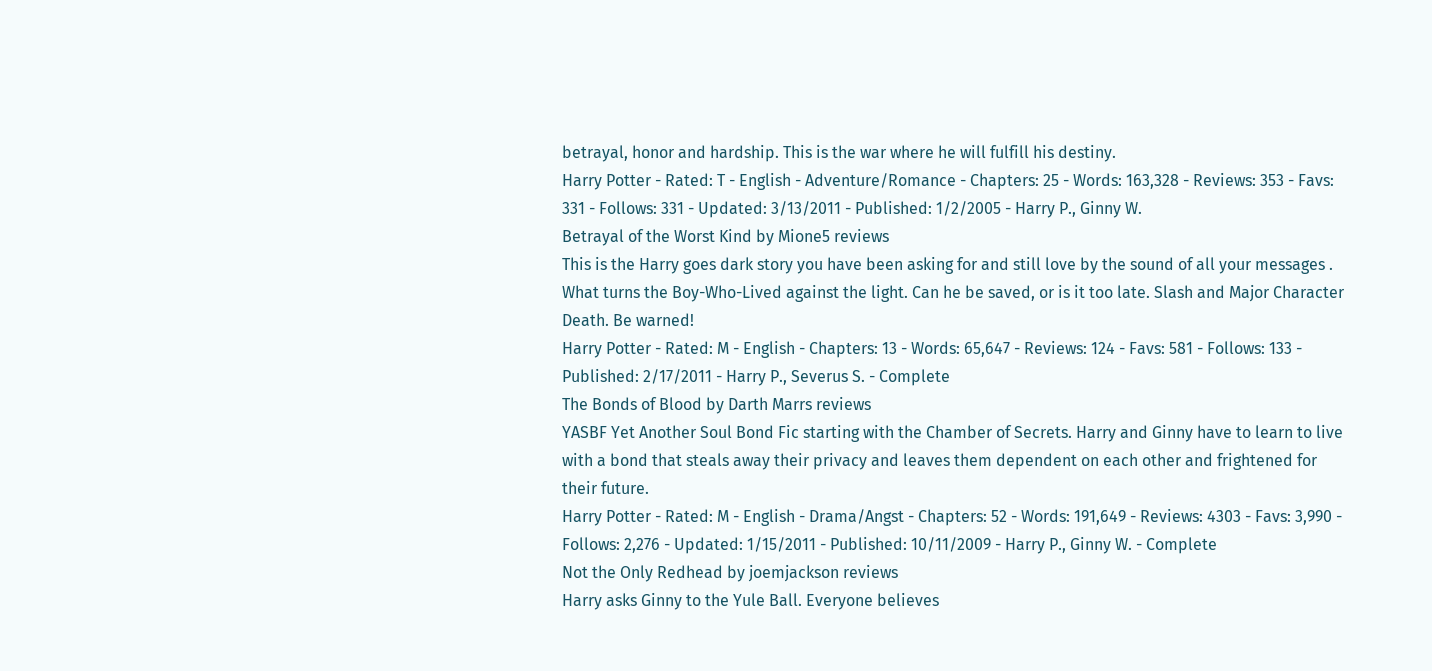betrayal, honor and hardship. This is the war where he will fulfill his destiny.
Harry Potter - Rated: T - English - Adventure/Romance - Chapters: 25 - Words: 163,328 - Reviews: 353 - Favs: 331 - Follows: 331 - Updated: 3/13/2011 - Published: 1/2/2005 - Harry P., Ginny W.
Betrayal of the Worst Kind by Mione5 reviews
This is the Harry goes dark story you have been asking for and still love by the sound of all your messages . What turns the Boy-Who-Lived against the light. Can he be saved, or is it too late. Slash and Major Character Death. Be warned!
Harry Potter - Rated: M - English - Chapters: 13 - Words: 65,647 - Reviews: 124 - Favs: 581 - Follows: 133 - Published: 2/17/2011 - Harry P., Severus S. - Complete
The Bonds of Blood by Darth Marrs reviews
YASBF Yet Another Soul Bond Fic starting with the Chamber of Secrets. Harry and Ginny have to learn to live with a bond that steals away their privacy and leaves them dependent on each other and frightened for their future.
Harry Potter - Rated: M - English - Drama/Angst - Chapters: 52 - Words: 191,649 - Reviews: 4303 - Favs: 3,990 - Follows: 2,276 - Updated: 1/15/2011 - Published: 10/11/2009 - Harry P., Ginny W. - Complete
Not the Only Redhead by joemjackson reviews
Harry asks Ginny to the Yule Ball. Everyone believes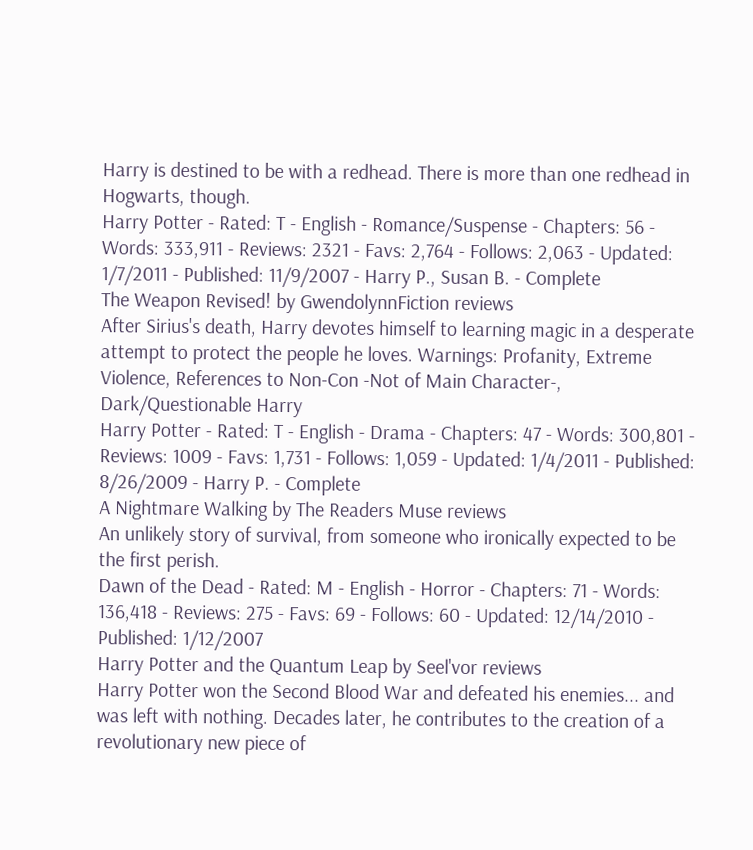Harry is destined to be with a redhead. There is more than one redhead in Hogwarts, though.
Harry Potter - Rated: T - English - Romance/Suspense - Chapters: 56 - Words: 333,911 - Reviews: 2321 - Favs: 2,764 - Follows: 2,063 - Updated: 1/7/2011 - Published: 11/9/2007 - Harry P., Susan B. - Complete
The Weapon Revised! by GwendolynnFiction reviews
After Sirius's death, Harry devotes himself to learning magic in a desperate attempt to protect the people he loves. Warnings: Profanity, Extreme Violence, References to Non-Con -Not of Main Character-, Dark/Questionable Harry
Harry Potter - Rated: T - English - Drama - Chapters: 47 - Words: 300,801 - Reviews: 1009 - Favs: 1,731 - Follows: 1,059 - Updated: 1/4/2011 - Published: 8/26/2009 - Harry P. - Complete
A Nightmare Walking by The Readers Muse reviews
An unlikely story of survival, from someone who ironically expected to be the first perish.
Dawn of the Dead - Rated: M - English - Horror - Chapters: 71 - Words: 136,418 - Reviews: 275 - Favs: 69 - Follows: 60 - Updated: 12/14/2010 - Published: 1/12/2007
Harry Potter and the Quantum Leap by Seel'vor reviews
Harry Potter won the Second Blood War and defeated his enemies... and was left with nothing. Decades later, he contributes to the creation of a revolutionary new piece of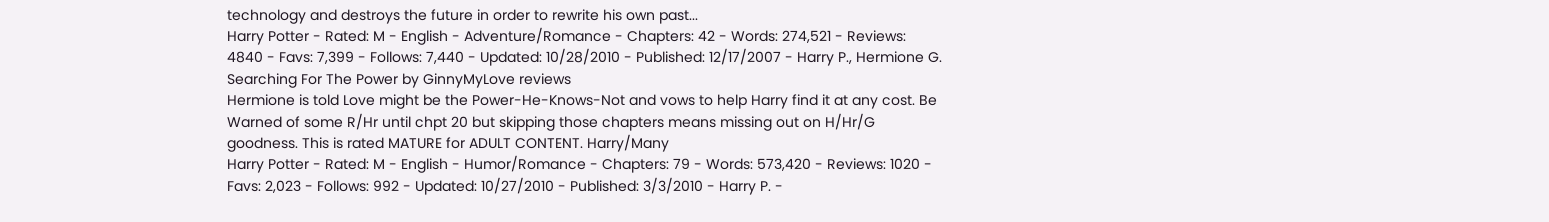technology and destroys the future in order to rewrite his own past...
Harry Potter - Rated: M - English - Adventure/Romance - Chapters: 42 - Words: 274,521 - Reviews: 4840 - Favs: 7,399 - Follows: 7,440 - Updated: 10/28/2010 - Published: 12/17/2007 - Harry P., Hermione G.
Searching For The Power by GinnyMyLove reviews
Hermione is told Love might be the Power-He-Knows-Not and vows to help Harry find it at any cost. Be Warned of some R/Hr until chpt 20 but skipping those chapters means missing out on H/Hr/G goodness. This is rated MATURE for ADULT CONTENT. Harry/Many
Harry Potter - Rated: M - English - Humor/Romance - Chapters: 79 - Words: 573,420 - Reviews: 1020 - Favs: 2,023 - Follows: 992 - Updated: 10/27/2010 - Published: 3/3/2010 - Harry P. -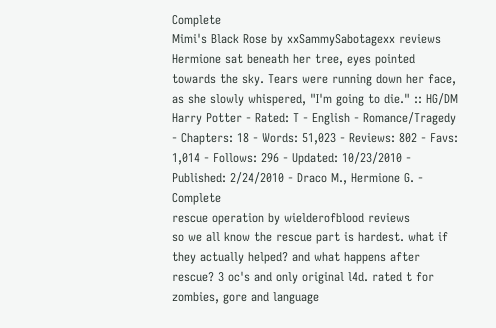Complete
Mimi's Black Rose by xxSammySabotagexx reviews
Hermione sat beneath her tree, eyes pointed towards the sky. Tears were running down her face, as she slowly whispered, "I'm going to die." :: HG/DM
Harry Potter - Rated: T - English - Romance/Tragedy - Chapters: 18 - Words: 51,023 - Reviews: 802 - Favs: 1,014 - Follows: 296 - Updated: 10/23/2010 - Published: 2/24/2010 - Draco M., Hermione G. - Complete
rescue operation by wielderofblood reviews
so we all know the rescue part is hardest. what if they actually helped? and what happens after rescue? 3 oc's and only original l4d. rated t for zombies, gore and language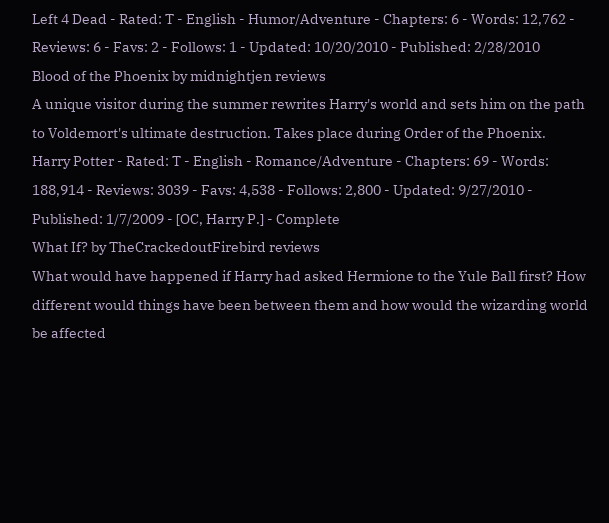Left 4 Dead - Rated: T - English - Humor/Adventure - Chapters: 6 - Words: 12,762 - Reviews: 6 - Favs: 2 - Follows: 1 - Updated: 10/20/2010 - Published: 2/28/2010
Blood of the Phoenix by midnightjen reviews
A unique visitor during the summer rewrites Harry's world and sets him on the path to Voldemort's ultimate destruction. Takes place during Order of the Phoenix.
Harry Potter - Rated: T - English - Romance/Adventure - Chapters: 69 - Words: 188,914 - Reviews: 3039 - Favs: 4,538 - Follows: 2,800 - Updated: 9/27/2010 - Published: 1/7/2009 - [OC, Harry P.] - Complete
What If? by TheCrackedoutFirebird reviews
What would have happened if Harry had asked Hermione to the Yule Ball first? How different would things have been between them and how would the wizarding world be affected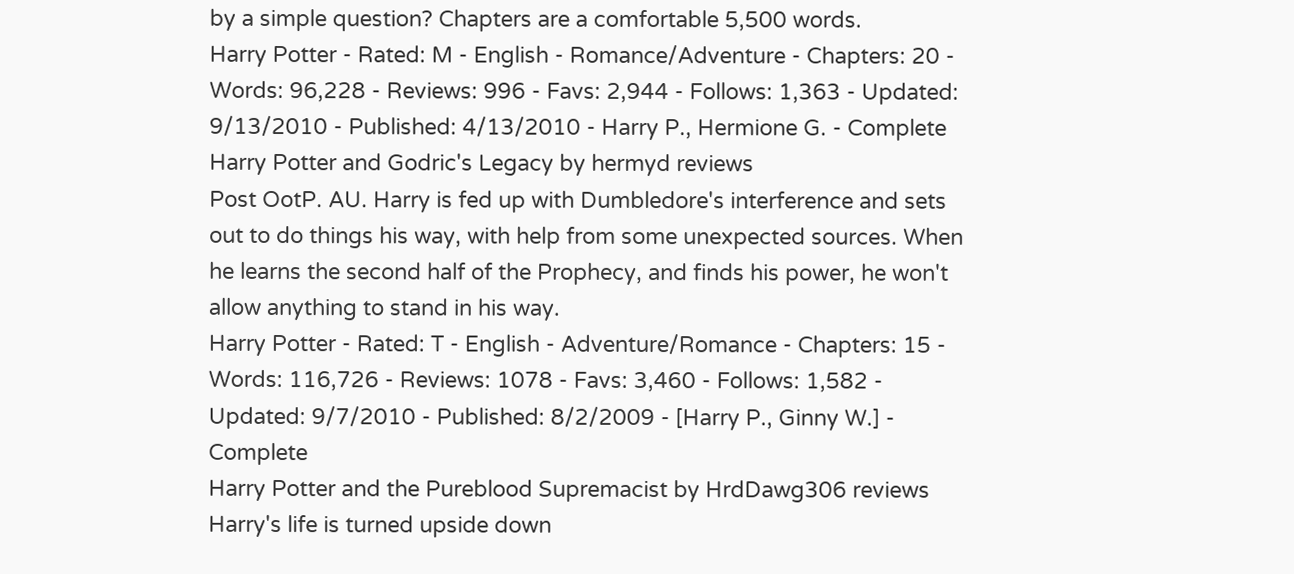by a simple question? Chapters are a comfortable 5,500 words.
Harry Potter - Rated: M - English - Romance/Adventure - Chapters: 20 - Words: 96,228 - Reviews: 996 - Favs: 2,944 - Follows: 1,363 - Updated: 9/13/2010 - Published: 4/13/2010 - Harry P., Hermione G. - Complete
Harry Potter and Godric's Legacy by hermyd reviews
Post OotP. AU. Harry is fed up with Dumbledore's interference and sets out to do things his way, with help from some unexpected sources. When he learns the second half of the Prophecy, and finds his power, he won't allow anything to stand in his way.
Harry Potter - Rated: T - English - Adventure/Romance - Chapters: 15 - Words: 116,726 - Reviews: 1078 - Favs: 3,460 - Follows: 1,582 - Updated: 9/7/2010 - Published: 8/2/2009 - [Harry P., Ginny W.] - Complete
Harry Potter and the Pureblood Supremacist by HrdDawg306 reviews
Harry's life is turned upside down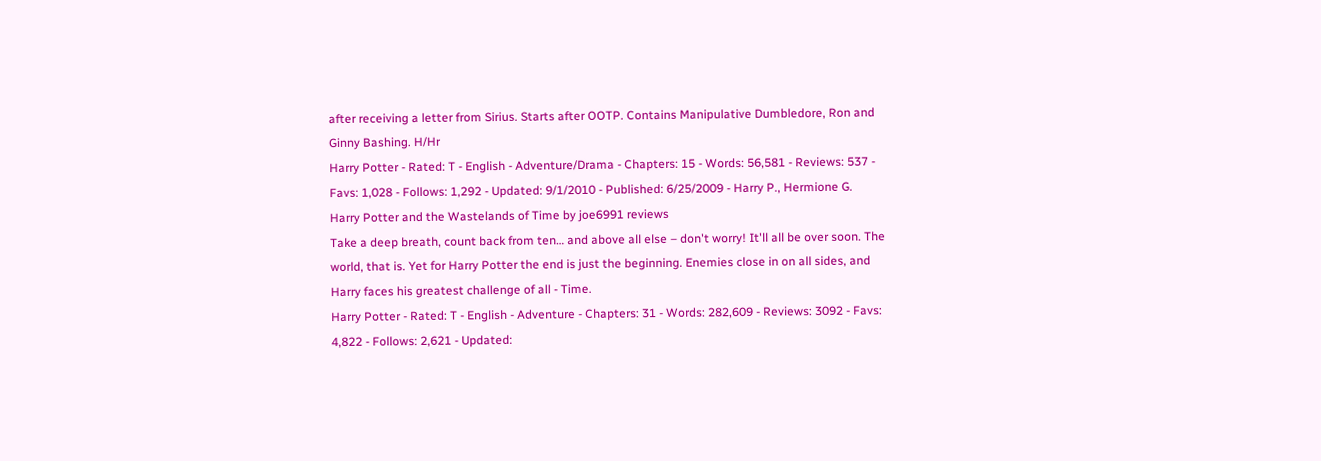after receiving a letter from Sirius. Starts after OOTP. Contains Manipulative Dumbledore, Ron and Ginny Bashing. H/Hr
Harry Potter - Rated: T - English - Adventure/Drama - Chapters: 15 - Words: 56,581 - Reviews: 537 - Favs: 1,028 - Follows: 1,292 - Updated: 9/1/2010 - Published: 6/25/2009 - Harry P., Hermione G.
Harry Potter and the Wastelands of Time by joe6991 reviews
Take a deep breath, count back from ten… and above all else – don't worry! It'll all be over soon. The world, that is. Yet for Harry Potter the end is just the beginning. Enemies close in on all sides, and Harry faces his greatest challenge of all - Time.
Harry Potter - Rated: T - English - Adventure - Chapters: 31 - Words: 282,609 - Reviews: 3092 - Favs: 4,822 - Follows: 2,621 - Updated: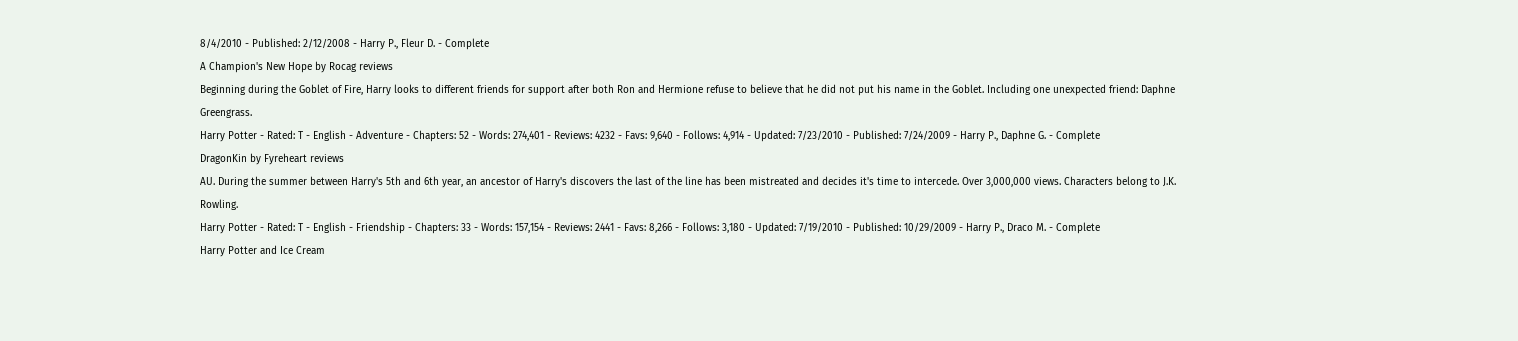8/4/2010 - Published: 2/12/2008 - Harry P., Fleur D. - Complete
A Champion's New Hope by Rocag reviews
Beginning during the Goblet of Fire, Harry looks to different friends for support after both Ron and Hermione refuse to believe that he did not put his name in the Goblet. Including one unexpected friend: Daphne Greengrass.
Harry Potter - Rated: T - English - Adventure - Chapters: 52 - Words: 274,401 - Reviews: 4232 - Favs: 9,640 - Follows: 4,914 - Updated: 7/23/2010 - Published: 7/24/2009 - Harry P., Daphne G. - Complete
DragonKin by Fyreheart reviews
AU. During the summer between Harry's 5th and 6th year, an ancestor of Harry's discovers the last of the line has been mistreated and decides it's time to intercede. Over 3,000,000 views. Characters belong to J.K. Rowling.
Harry Potter - Rated: T - English - Friendship - Chapters: 33 - Words: 157,154 - Reviews: 2441 - Favs: 8,266 - Follows: 3,180 - Updated: 7/19/2010 - Published: 10/29/2009 - Harry P., Draco M. - Complete
Harry Potter and Ice Cream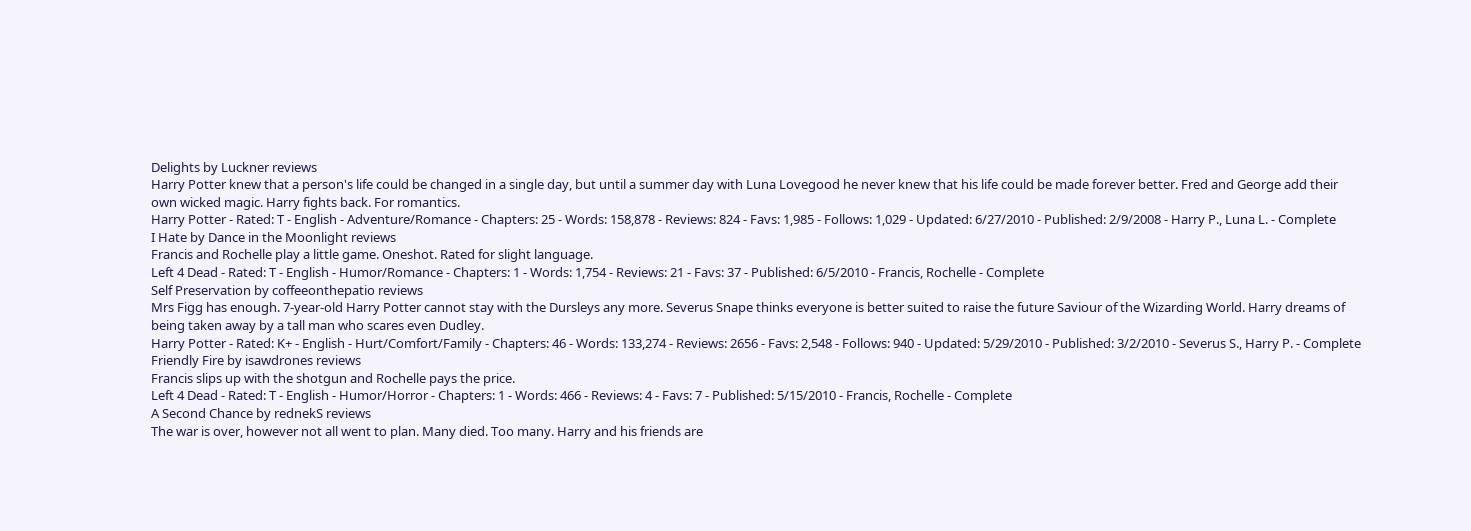Delights by Luckner reviews
Harry Potter knew that a person's life could be changed in a single day, but until a summer day with Luna Lovegood he never knew that his life could be made forever better. Fred and George add their own wicked magic. Harry fights back. For romantics.
Harry Potter - Rated: T - English - Adventure/Romance - Chapters: 25 - Words: 158,878 - Reviews: 824 - Favs: 1,985 - Follows: 1,029 - Updated: 6/27/2010 - Published: 2/9/2008 - Harry P., Luna L. - Complete
I Hate by Dance in the Moonlight reviews
Francis and Rochelle play a little game. Oneshot. Rated for slight language.
Left 4 Dead - Rated: T - English - Humor/Romance - Chapters: 1 - Words: 1,754 - Reviews: 21 - Favs: 37 - Published: 6/5/2010 - Francis, Rochelle - Complete
Self Preservation by coffeeonthepatio reviews
Mrs Figg has enough. 7-year-old Harry Potter cannot stay with the Dursleys any more. Severus Snape thinks everyone is better suited to raise the future Saviour of the Wizarding World. Harry dreams of being taken away by a tall man who scares even Dudley.
Harry Potter - Rated: K+ - English - Hurt/Comfort/Family - Chapters: 46 - Words: 133,274 - Reviews: 2656 - Favs: 2,548 - Follows: 940 - Updated: 5/29/2010 - Published: 3/2/2010 - Severus S., Harry P. - Complete
Friendly Fire by isawdrones reviews
Francis slips up with the shotgun and Rochelle pays the price.
Left 4 Dead - Rated: T - English - Humor/Horror - Chapters: 1 - Words: 466 - Reviews: 4 - Favs: 7 - Published: 5/15/2010 - Francis, Rochelle - Complete
A Second Chance by rednekS reviews
The war is over, however not all went to plan. Many died. Too many. Harry and his friends are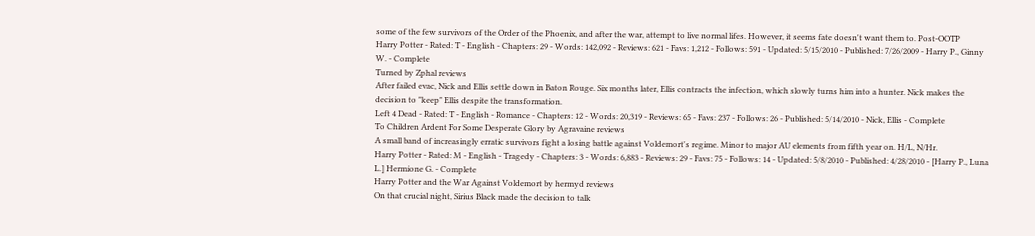some of the few survivors of the Order of the Phoenix, and after the war, attempt to live normal lifes. However, it seems fate doesn't want them to. Post-OOTP
Harry Potter - Rated: T - English - Chapters: 29 - Words: 142,092 - Reviews: 621 - Favs: 1,212 - Follows: 591 - Updated: 5/15/2010 - Published: 7/26/2009 - Harry P., Ginny W. - Complete
Turned by Zphal reviews
After failed evac, Nick and Ellis settle down in Baton Rouge. Six months later, Ellis contracts the infection, which slowly turns him into a hunter. Nick makes the decision to "keep" Ellis despite the transformation.
Left 4 Dead - Rated: T - English - Romance - Chapters: 12 - Words: 20,319 - Reviews: 65 - Favs: 237 - Follows: 26 - Published: 5/14/2010 - Nick, Ellis - Complete
To Children Ardent For Some Desperate Glory by Agravaine reviews
A small band of increasingly erratic survivors fight a losing battle against Voldemort's regime. Minor to major AU elements from fifth year on. H/L, N/Hr.
Harry Potter - Rated: M - English - Tragedy - Chapters: 3 - Words: 6,883 - Reviews: 29 - Favs: 75 - Follows: 14 - Updated: 5/8/2010 - Published: 4/28/2010 - [Harry P., Luna L.] Hermione G. - Complete
Harry Potter and the War Against Voldemort by hermyd reviews
On that crucial night, Sirius Black made the decision to talk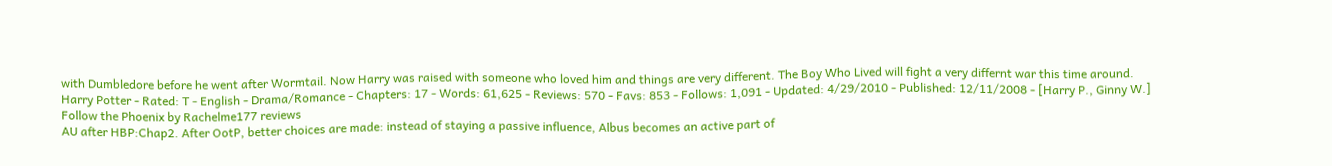with Dumbledore before he went after Wormtail. Now Harry was raised with someone who loved him and things are very different. The Boy Who Lived will fight a very differnt war this time around.
Harry Potter - Rated: T - English - Drama/Romance - Chapters: 17 - Words: 61,625 - Reviews: 570 - Favs: 853 - Follows: 1,091 - Updated: 4/29/2010 - Published: 12/11/2008 - [Harry P., Ginny W.]
Follow the Phoenix by Rachelme177 reviews
AU after HBP:Chap2. After OotP, better choices are made: instead of staying a passive influence, Albus becomes an active part of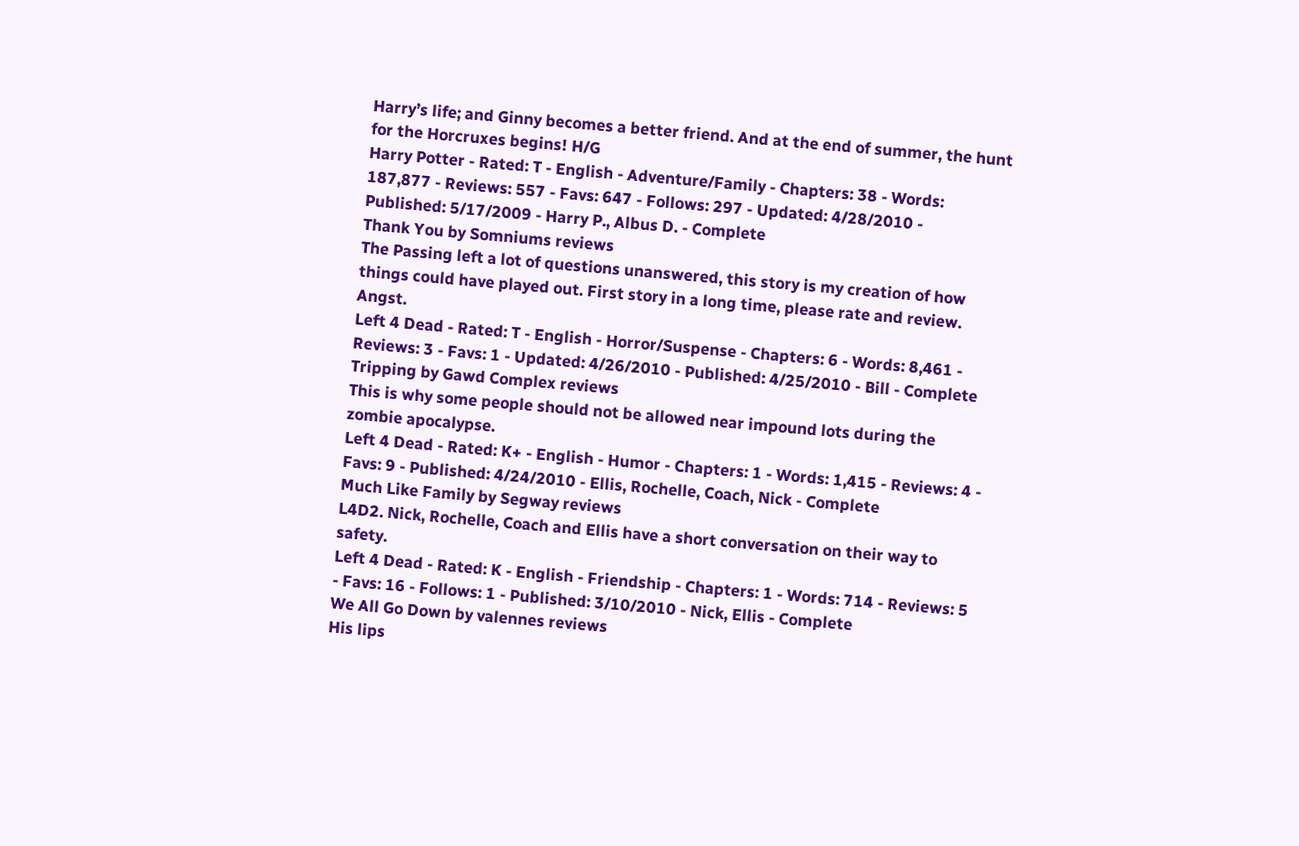Harry’s life; and Ginny becomes a better friend. And at the end of summer, the hunt for the Horcruxes begins! H/G
Harry Potter - Rated: T - English - Adventure/Family - Chapters: 38 - Words: 187,877 - Reviews: 557 - Favs: 647 - Follows: 297 - Updated: 4/28/2010 - Published: 5/17/2009 - Harry P., Albus D. - Complete
Thank You by Somniums reviews
The Passing left a lot of questions unanswered, this story is my creation of how things could have played out. First story in a long time, please rate and review. Angst.
Left 4 Dead - Rated: T - English - Horror/Suspense - Chapters: 6 - Words: 8,461 - Reviews: 3 - Favs: 1 - Updated: 4/26/2010 - Published: 4/25/2010 - Bill - Complete
Tripping by Gawd Complex reviews
This is why some people should not be allowed near impound lots during the zombie apocalypse.
Left 4 Dead - Rated: K+ - English - Humor - Chapters: 1 - Words: 1,415 - Reviews: 4 - Favs: 9 - Published: 4/24/2010 - Ellis, Rochelle, Coach, Nick - Complete
Much Like Family by Segway reviews
L4D2. Nick, Rochelle, Coach and Ellis have a short conversation on their way to safety.
Left 4 Dead - Rated: K - English - Friendship - Chapters: 1 - Words: 714 - Reviews: 5 - Favs: 16 - Follows: 1 - Published: 3/10/2010 - Nick, Ellis - Complete
We All Go Down by valennes reviews
His lips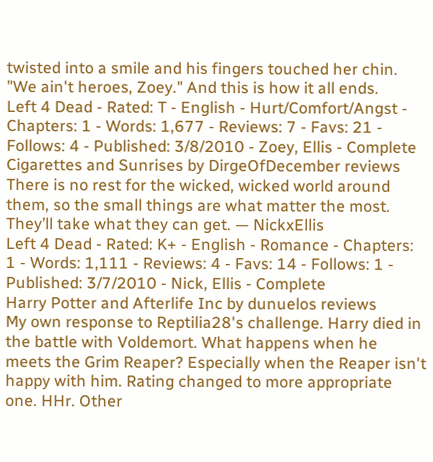twisted into a smile and his fingers touched her chin. "We ain't heroes, Zoey." And this is how it all ends.
Left 4 Dead - Rated: T - English - Hurt/Comfort/Angst - Chapters: 1 - Words: 1,677 - Reviews: 7 - Favs: 21 - Follows: 4 - Published: 3/8/2010 - Zoey, Ellis - Complete
Cigarettes and Sunrises by DirgeOfDecember reviews
There is no rest for the wicked, wicked world around them, so the small things are what matter the most. They’ll take what they can get. — NickxEllis
Left 4 Dead - Rated: K+ - English - Romance - Chapters: 1 - Words: 1,111 - Reviews: 4 - Favs: 14 - Follows: 1 - Published: 3/7/2010 - Nick, Ellis - Complete
Harry Potter and Afterlife Inc by dunuelos reviews
My own response to Reptilia28's challenge. Harry died in the battle with Voldemort. What happens when he meets the Grim Reaper? Especially when the Reaper isn't happy with him. Rating changed to more appropriate one. HHr. Other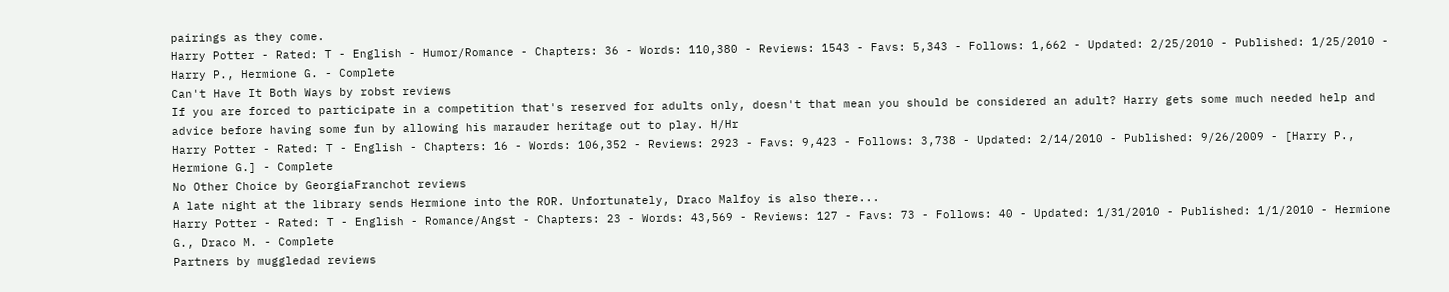pairings as they come.
Harry Potter - Rated: T - English - Humor/Romance - Chapters: 36 - Words: 110,380 - Reviews: 1543 - Favs: 5,343 - Follows: 1,662 - Updated: 2/25/2010 - Published: 1/25/2010 - Harry P., Hermione G. - Complete
Can't Have It Both Ways by robst reviews
If you are forced to participate in a competition that's reserved for adults only, doesn't that mean you should be considered an adult? Harry gets some much needed help and advice before having some fun by allowing his marauder heritage out to play. H/Hr
Harry Potter - Rated: T - English - Chapters: 16 - Words: 106,352 - Reviews: 2923 - Favs: 9,423 - Follows: 3,738 - Updated: 2/14/2010 - Published: 9/26/2009 - [Harry P., Hermione G.] - Complete
No Other Choice by GeorgiaFranchot reviews
A late night at the library sends Hermione into the ROR. Unfortunately, Draco Malfoy is also there...
Harry Potter - Rated: T - English - Romance/Angst - Chapters: 23 - Words: 43,569 - Reviews: 127 - Favs: 73 - Follows: 40 - Updated: 1/31/2010 - Published: 1/1/2010 - Hermione G., Draco M. - Complete
Partners by muggledad reviews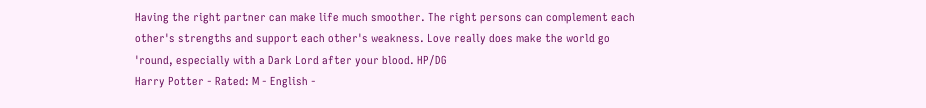Having the right partner can make life much smoother. The right persons can complement each other's strengths and support each other's weakness. Love really does make the world go 'round, especially with a Dark Lord after your blood. HP/DG
Harry Potter - Rated: M - English -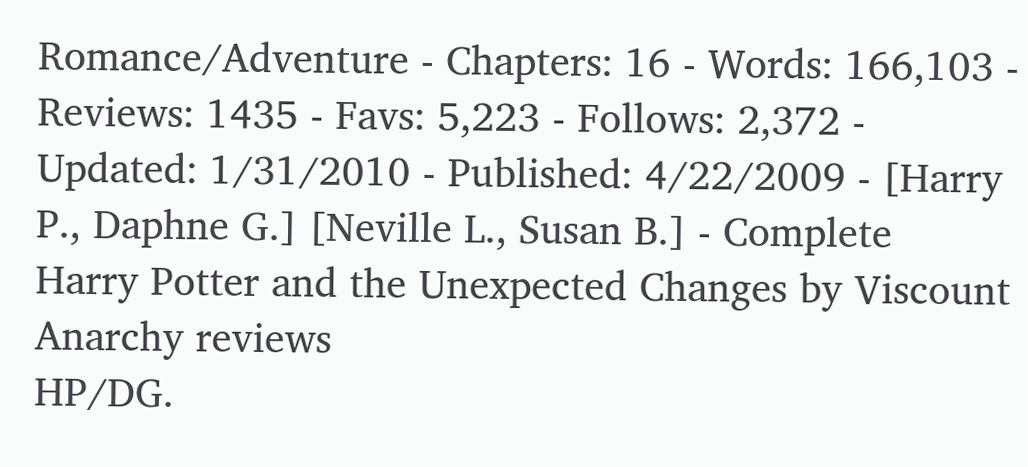Romance/Adventure - Chapters: 16 - Words: 166,103 - Reviews: 1435 - Favs: 5,223 - Follows: 2,372 - Updated: 1/31/2010 - Published: 4/22/2009 - [Harry P., Daphne G.] [Neville L., Susan B.] - Complete
Harry Potter and the Unexpected Changes by Viscount Anarchy reviews
HP/DG.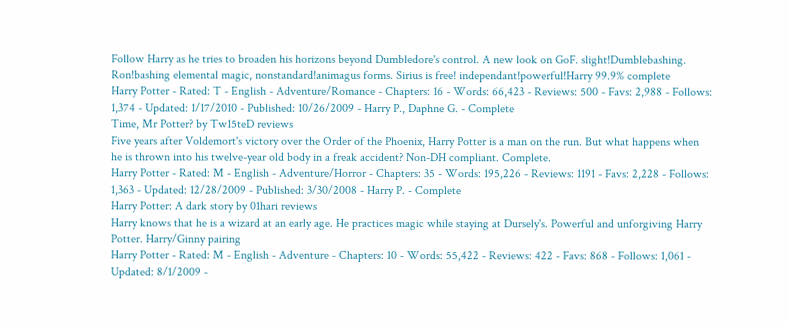Follow Harry as he tries to broaden his horizons beyond Dumbledore's control. A new look on GoF. slight!Dumblebashing. Ron!bashing elemental magic, nonstandard!animagus forms. Sirius is free! independant!powerful!Harry 99.9% complete
Harry Potter - Rated: T - English - Adventure/Romance - Chapters: 16 - Words: 66,423 - Reviews: 500 - Favs: 2,988 - Follows: 1,374 - Updated: 1/17/2010 - Published: 10/26/2009 - Harry P., Daphne G. - Complete
Time, Mr Potter? by Tw15teD reviews
Five years after Voldemort's victory over the Order of the Phoenix, Harry Potter is a man on the run. But what happens when he is thrown into his twelve-year old body in a freak accident? Non-DH compliant. Complete.
Harry Potter - Rated: M - English - Adventure/Horror - Chapters: 35 - Words: 195,226 - Reviews: 1191 - Favs: 2,228 - Follows: 1,363 - Updated: 12/28/2009 - Published: 3/30/2008 - Harry P. - Complete
Harry Potter: A dark story by 01hari reviews
Harry knows that he is a wizard at an early age. He practices magic while staying at Dursely's. Powerful and unforgiving Harry Potter. Harry/Ginny pairing
Harry Potter - Rated: M - English - Adventure - Chapters: 10 - Words: 55,422 - Reviews: 422 - Favs: 868 - Follows: 1,061 - Updated: 8/1/2009 -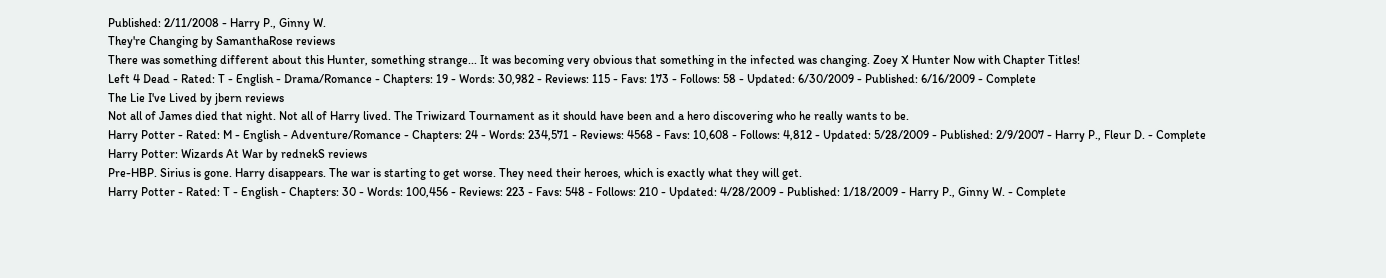Published: 2/11/2008 - Harry P., Ginny W.
They're Changing by SamanthaRose reviews
There was something different about this Hunter, something strange... It was becoming very obvious that something in the infected was changing. Zoey X Hunter Now with Chapter Titles!
Left 4 Dead - Rated: T - English - Drama/Romance - Chapters: 19 - Words: 30,982 - Reviews: 115 - Favs: 173 - Follows: 58 - Updated: 6/30/2009 - Published: 6/16/2009 - Complete
The Lie I've Lived by jbern reviews
Not all of James died that night. Not all of Harry lived. The Triwizard Tournament as it should have been and a hero discovering who he really wants to be.
Harry Potter - Rated: M - English - Adventure/Romance - Chapters: 24 - Words: 234,571 - Reviews: 4568 - Favs: 10,608 - Follows: 4,812 - Updated: 5/28/2009 - Published: 2/9/2007 - Harry P., Fleur D. - Complete
Harry Potter: Wizards At War by rednekS reviews
Pre-HBP. Sirius is gone. Harry disappears. The war is starting to get worse. They need their heroes, which is exactly what they will get.
Harry Potter - Rated: T - English - Chapters: 30 - Words: 100,456 - Reviews: 223 - Favs: 548 - Follows: 210 - Updated: 4/28/2009 - Published: 1/18/2009 - Harry P., Ginny W. - Complete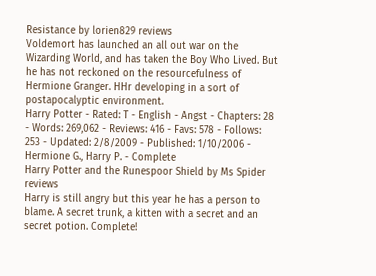Resistance by lorien829 reviews
Voldemort has launched an all out war on the Wizarding World, and has taken the Boy Who Lived. But he has not reckoned on the resourcefulness of Hermione Granger. HHr developing in a sort of postapocalyptic environment.
Harry Potter - Rated: T - English - Angst - Chapters: 28 - Words: 269,062 - Reviews: 416 - Favs: 578 - Follows: 253 - Updated: 2/8/2009 - Published: 1/10/2006 - Hermione G., Harry P. - Complete
Harry Potter and the Runespoor Shield by Ms Spider reviews
Harry is still angry but this year he has a person to blame. A secret trunk, a kitten with a secret and an secret potion. Complete!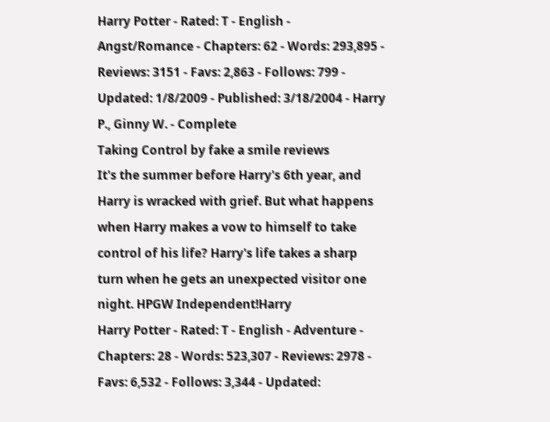Harry Potter - Rated: T - English - Angst/Romance - Chapters: 62 - Words: 293,895 - Reviews: 3151 - Favs: 2,863 - Follows: 799 - Updated: 1/8/2009 - Published: 3/18/2004 - Harry P., Ginny W. - Complete
Taking Control by fake a smile reviews
It's the summer before Harry's 6th year, and Harry is wracked with grief. But what happens when Harry makes a vow to himself to take control of his life? Harry's life takes a sharp turn when he gets an unexpected visitor one night. HPGW Independent!Harry
Harry Potter - Rated: T - English - Adventure - Chapters: 28 - Words: 523,307 - Reviews: 2978 - Favs: 6,532 - Follows: 3,344 - Updated: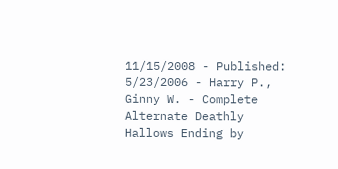11/15/2008 - Published: 5/23/2006 - Harry P., Ginny W. - Complete
Alternate Deathly Hallows Ending by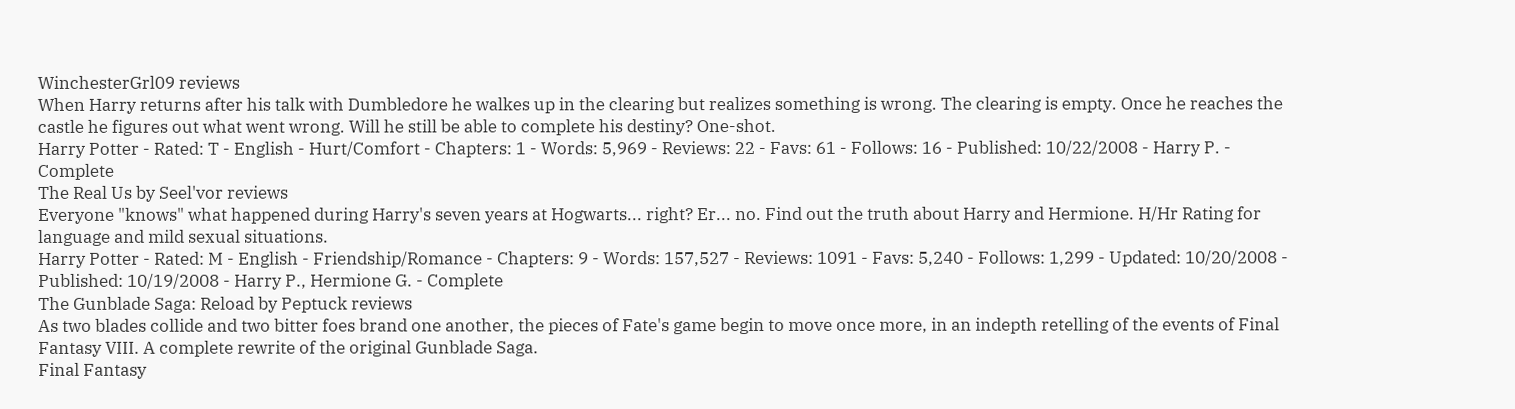WinchesterGrl09 reviews
When Harry returns after his talk with Dumbledore he walkes up in the clearing but realizes something is wrong. The clearing is empty. Once he reaches the castle he figures out what went wrong. Will he still be able to complete his destiny? One-shot.
Harry Potter - Rated: T - English - Hurt/Comfort - Chapters: 1 - Words: 5,969 - Reviews: 22 - Favs: 61 - Follows: 16 - Published: 10/22/2008 - Harry P. - Complete
The Real Us by Seel'vor reviews
Everyone "knows" what happened during Harry's seven years at Hogwarts... right? Er... no. Find out the truth about Harry and Hermione. H/Hr Rating for language and mild sexual situations.
Harry Potter - Rated: M - English - Friendship/Romance - Chapters: 9 - Words: 157,527 - Reviews: 1091 - Favs: 5,240 - Follows: 1,299 - Updated: 10/20/2008 - Published: 10/19/2008 - Harry P., Hermione G. - Complete
The Gunblade Saga: Reload by Peptuck reviews
As two blades collide and two bitter foes brand one another, the pieces of Fate's game begin to move once more, in an indepth retelling of the events of Final Fantasy VIII. A complete rewrite of the original Gunblade Saga.
Final Fantasy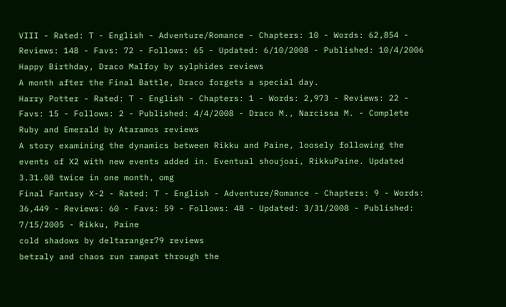VIII - Rated: T - English - Adventure/Romance - Chapters: 10 - Words: 62,854 - Reviews: 148 - Favs: 72 - Follows: 65 - Updated: 6/10/2008 - Published: 10/4/2006
Happy Birthday, Draco Malfoy by sylphides reviews
A month after the Final Battle, Draco forgets a special day.
Harry Potter - Rated: T - English - Chapters: 1 - Words: 2,973 - Reviews: 22 - Favs: 15 - Follows: 2 - Published: 4/4/2008 - Draco M., Narcissa M. - Complete
Ruby and Emerald by Ataramos reviews
A story examining the dynamics between Rikku and Paine, loosely following the events of X2 with new events added in. Eventual shoujoai, RikkuPaine. Updated 3.31.08 twice in one month, omg
Final Fantasy X-2 - Rated: T - English - Adventure/Romance - Chapters: 9 - Words: 36,449 - Reviews: 60 - Favs: 59 - Follows: 48 - Updated: 3/31/2008 - Published: 7/15/2005 - Rikku, Paine
cold shadows by deltaranger79 reviews
betraly and chaos run rampat through the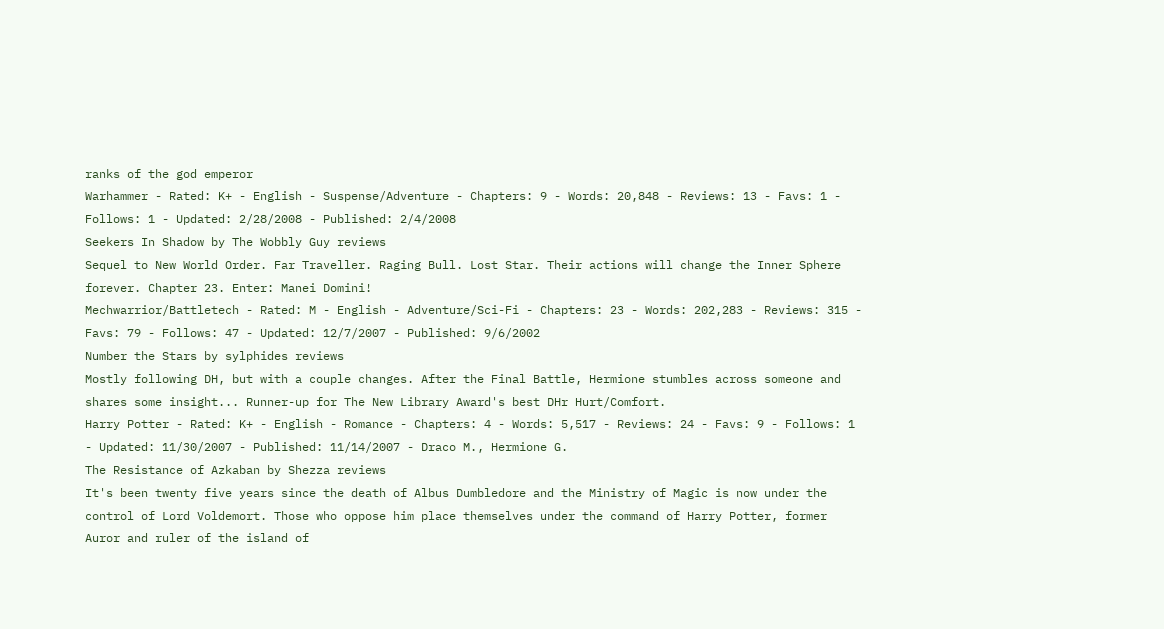ranks of the god emperor
Warhammer - Rated: K+ - English - Suspense/Adventure - Chapters: 9 - Words: 20,848 - Reviews: 13 - Favs: 1 - Follows: 1 - Updated: 2/28/2008 - Published: 2/4/2008
Seekers In Shadow by The Wobbly Guy reviews
Sequel to New World Order. Far Traveller. Raging Bull. Lost Star. Their actions will change the Inner Sphere forever. Chapter 23. Enter: Manei Domini!
Mechwarrior/Battletech - Rated: M - English - Adventure/Sci-Fi - Chapters: 23 - Words: 202,283 - Reviews: 315 - Favs: 79 - Follows: 47 - Updated: 12/7/2007 - Published: 9/6/2002
Number the Stars by sylphides reviews
Mostly following DH, but with a couple changes. After the Final Battle, Hermione stumbles across someone and shares some insight... Runner-up for The New Library Award's best DHr Hurt/Comfort.
Harry Potter - Rated: K+ - English - Romance - Chapters: 4 - Words: 5,517 - Reviews: 24 - Favs: 9 - Follows: 1 - Updated: 11/30/2007 - Published: 11/14/2007 - Draco M., Hermione G.
The Resistance of Azkaban by Shezza reviews
It's been twenty five years since the death of Albus Dumbledore and the Ministry of Magic is now under the control of Lord Voldemort. Those who oppose him place themselves under the command of Harry Potter, former Auror and ruler of the island of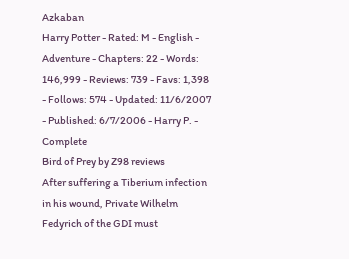Azkaban
Harry Potter - Rated: M - English - Adventure - Chapters: 22 - Words: 146,999 - Reviews: 739 - Favs: 1,398 - Follows: 574 - Updated: 11/6/2007 - Published: 6/7/2006 - Harry P. - Complete
Bird of Prey by Z98 reviews
After suffering a Tiberium infection in his wound, Private Wilhelm Fedyrich of the GDI must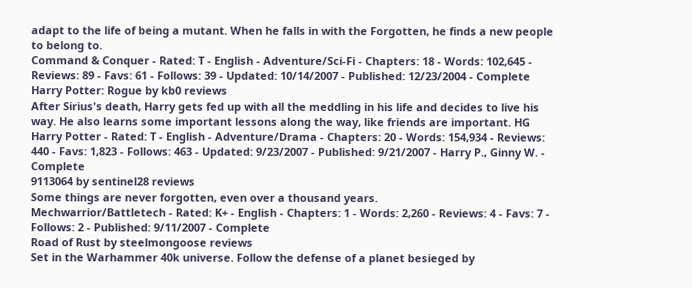adapt to the life of being a mutant. When he falls in with the Forgotten, he finds a new people to belong to.
Command & Conquer - Rated: T - English - Adventure/Sci-Fi - Chapters: 18 - Words: 102,645 - Reviews: 89 - Favs: 61 - Follows: 39 - Updated: 10/14/2007 - Published: 12/23/2004 - Complete
Harry Potter: Rogue by kb0 reviews
After Sirius's death, Harry gets fed up with all the meddling in his life and decides to live his way. He also learns some important lessons along the way, like friends are important. HG
Harry Potter - Rated: T - English - Adventure/Drama - Chapters: 20 - Words: 154,934 - Reviews: 440 - Favs: 1,823 - Follows: 463 - Updated: 9/23/2007 - Published: 9/21/2007 - Harry P., Ginny W. - Complete
9113064 by sentinel28 reviews
Some things are never forgotten, even over a thousand years.
Mechwarrior/Battletech - Rated: K+ - English - Chapters: 1 - Words: 2,260 - Reviews: 4 - Favs: 7 - Follows: 2 - Published: 9/11/2007 - Complete
Road of Rust by steelmongoose reviews
Set in the Warhammer 40k universe. Follow the defense of a planet besieged by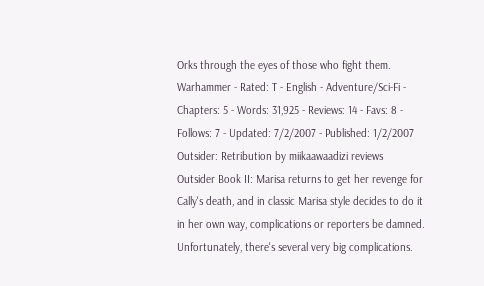Orks through the eyes of those who fight them.
Warhammer - Rated: T - English - Adventure/Sci-Fi - Chapters: 5 - Words: 31,925 - Reviews: 14 - Favs: 8 - Follows: 7 - Updated: 7/2/2007 - Published: 1/2/2007
Outsider: Retribution by miikaawaadizi reviews
Outsider Book II: Marisa returns to get her revenge for Cally's death, and in classic Marisa style decides to do it in her own way, complications or reporters be damned. Unfortunately, there's several very big complications.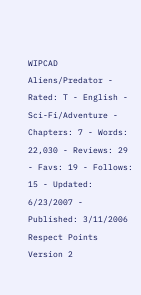WIPCAD
Aliens/Predator - Rated: T - English - Sci-Fi/Adventure - Chapters: 7 - Words: 22,030 - Reviews: 29 - Favs: 19 - Follows: 15 - Updated: 6/23/2007 - Published: 3/11/2006
Respect Points Version 2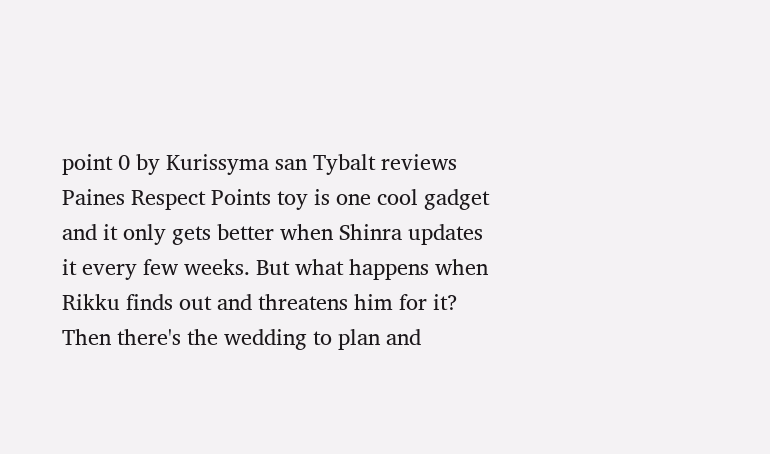point 0 by Kurissyma san Tybalt reviews
Paines Respect Points toy is one cool gadget and it only gets better when Shinra updates it every few weeks. But what happens when Rikku finds out and threatens him for it? Then there's the wedding to plan and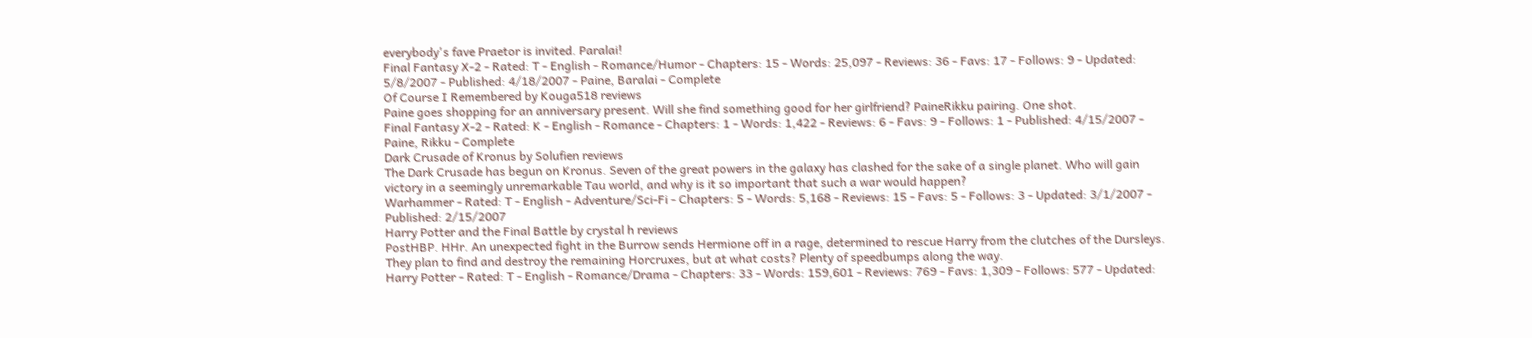everybody's fave Praetor is invited. Paralai!
Final Fantasy X-2 - Rated: T - English - Romance/Humor - Chapters: 15 - Words: 25,097 - Reviews: 36 - Favs: 17 - Follows: 9 - Updated: 5/8/2007 - Published: 4/18/2007 - Paine, Baralai - Complete
Of Course I Remembered by Kouga518 reviews
Paine goes shopping for an anniversary present. Will she find something good for her girlfriend? PaineRikku pairing. One shot.
Final Fantasy X-2 - Rated: K - English - Romance - Chapters: 1 - Words: 1,422 - Reviews: 6 - Favs: 9 - Follows: 1 - Published: 4/15/2007 - Paine, Rikku - Complete
Dark Crusade of Kronus by Solufien reviews
The Dark Crusade has begun on Kronus. Seven of the great powers in the galaxy has clashed for the sake of a single planet. Who will gain victory in a seemingly unremarkable Tau world, and why is it so important that such a war would happen?
Warhammer - Rated: T - English - Adventure/Sci-Fi - Chapters: 5 - Words: 5,168 - Reviews: 15 - Favs: 5 - Follows: 3 - Updated: 3/1/2007 - Published: 2/15/2007
Harry Potter and the Final Battle by crystal h reviews
PostHBP. HHr. An unexpected fight in the Burrow sends Hermione off in a rage, determined to rescue Harry from the clutches of the Dursleys. They plan to find and destroy the remaining Horcruxes, but at what costs? Plenty of speedbumps along the way.
Harry Potter - Rated: T - English - Romance/Drama - Chapters: 33 - Words: 159,601 - Reviews: 769 - Favs: 1,309 - Follows: 577 - Updated: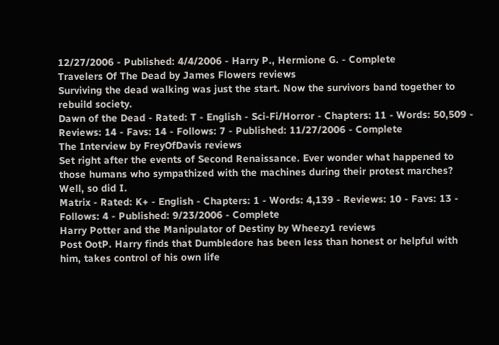12/27/2006 - Published: 4/4/2006 - Harry P., Hermione G. - Complete
Travelers Of The Dead by James Flowers reviews
Surviving the dead walking was just the start. Now the survivors band together to rebuild society.
Dawn of the Dead - Rated: T - English - Sci-Fi/Horror - Chapters: 11 - Words: 50,509 - Reviews: 14 - Favs: 14 - Follows: 7 - Published: 11/27/2006 - Complete
The Interview by FreyOfDavis reviews
Set right after the events of Second Renaissance. Ever wonder what happened to those humans who sympathized with the machines during their protest marches? Well, so did I.
Matrix - Rated: K+ - English - Chapters: 1 - Words: 4,139 - Reviews: 10 - Favs: 13 - Follows: 4 - Published: 9/23/2006 - Complete
Harry Potter and the Manipulator of Destiny by Wheezy1 reviews
Post OotP. Harry finds that Dumbledore has been less than honest or helpful with him, takes control of his own life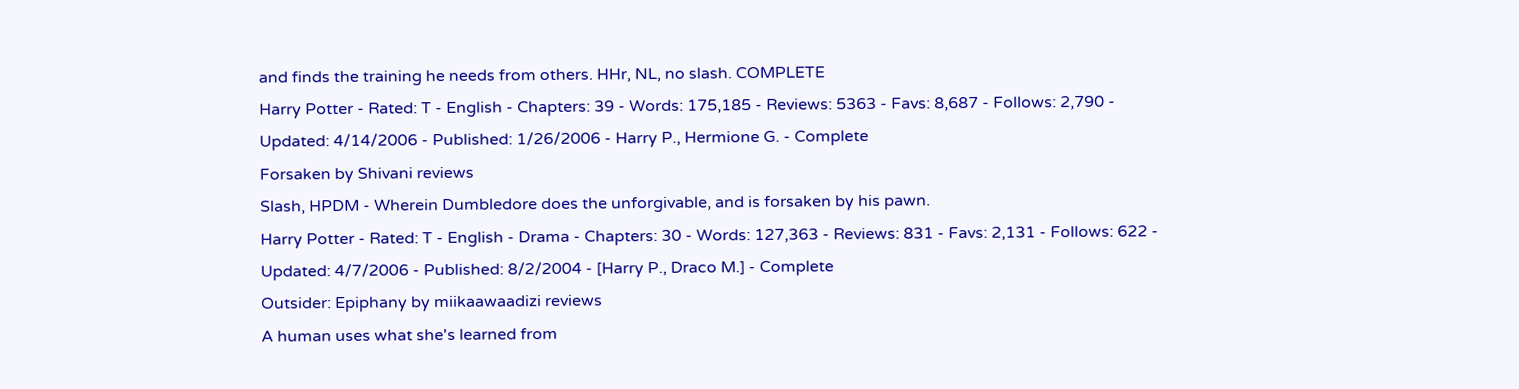and finds the training he needs from others. HHr, NL, no slash. COMPLETE
Harry Potter - Rated: T - English - Chapters: 39 - Words: 175,185 - Reviews: 5363 - Favs: 8,687 - Follows: 2,790 - Updated: 4/14/2006 - Published: 1/26/2006 - Harry P., Hermione G. - Complete
Forsaken by Shivani reviews
Slash, HPDM - Wherein Dumbledore does the unforgivable, and is forsaken by his pawn.
Harry Potter - Rated: T - English - Drama - Chapters: 30 - Words: 127,363 - Reviews: 831 - Favs: 2,131 - Follows: 622 - Updated: 4/7/2006 - Published: 8/2/2004 - [Harry P., Draco M.] - Complete
Outsider: Epiphany by miikaawaadizi reviews
A human uses what she's learned from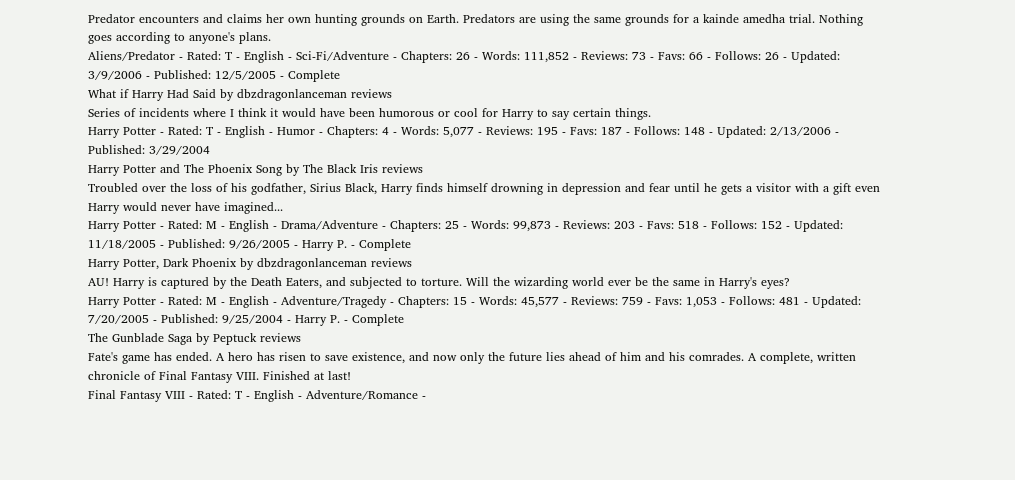Predator encounters and claims her own hunting grounds on Earth. Predators are using the same grounds for a kainde amedha trial. Nothing goes according to anyone's plans.
Aliens/Predator - Rated: T - English - Sci-Fi/Adventure - Chapters: 26 - Words: 111,852 - Reviews: 73 - Favs: 66 - Follows: 26 - Updated: 3/9/2006 - Published: 12/5/2005 - Complete
What if Harry Had Said by dbzdragonlanceman reviews
Series of incidents where I think it would have been humorous or cool for Harry to say certain things.
Harry Potter - Rated: T - English - Humor - Chapters: 4 - Words: 5,077 - Reviews: 195 - Favs: 187 - Follows: 148 - Updated: 2/13/2006 - Published: 3/29/2004
Harry Potter and The Phoenix Song by The Black Iris reviews
Troubled over the loss of his godfather, Sirius Black, Harry finds himself drowning in depression and fear until he gets a visitor with a gift even Harry would never have imagined...
Harry Potter - Rated: M - English - Drama/Adventure - Chapters: 25 - Words: 99,873 - Reviews: 203 - Favs: 518 - Follows: 152 - Updated: 11/18/2005 - Published: 9/26/2005 - Harry P. - Complete
Harry Potter, Dark Phoenix by dbzdragonlanceman reviews
AU! Harry is captured by the Death Eaters, and subjected to torture. Will the wizarding world ever be the same in Harry's eyes?
Harry Potter - Rated: M - English - Adventure/Tragedy - Chapters: 15 - Words: 45,577 - Reviews: 759 - Favs: 1,053 - Follows: 481 - Updated: 7/20/2005 - Published: 9/25/2004 - Harry P. - Complete
The Gunblade Saga by Peptuck reviews
Fate's game has ended. A hero has risen to save existence, and now only the future lies ahead of him and his comrades. A complete, written chronicle of Final Fantasy VIII. Finished at last!
Final Fantasy VIII - Rated: T - English - Adventure/Romance -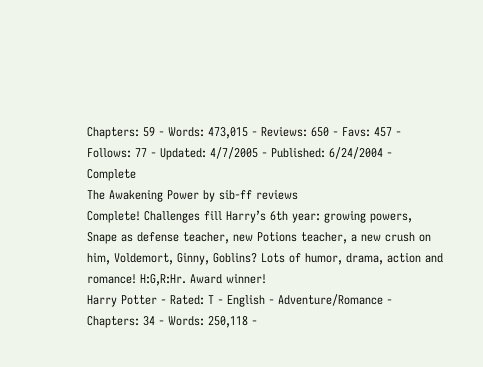Chapters: 59 - Words: 473,015 - Reviews: 650 - Favs: 457 - Follows: 77 - Updated: 4/7/2005 - Published: 6/24/2004 - Complete
The Awakening Power by sib-ff reviews
Complete! Challenges fill Harry’s 6th year: growing powers, Snape as defense teacher, new Potions teacher, a new crush on him, Voldemort, Ginny, Goblins? Lots of humor, drama, action and romance! H:G,R:Hr. Award winner!
Harry Potter - Rated: T - English - Adventure/Romance - Chapters: 34 - Words: 250,118 -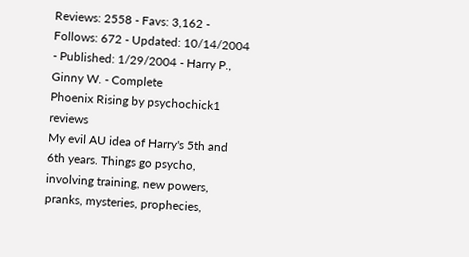Reviews: 2558 - Favs: 3,162 - Follows: 672 - Updated: 10/14/2004 - Published: 1/29/2004 - Harry P., Ginny W. - Complete
Phoenix Rising by psychochick1 reviews
My evil AU idea of Harry's 5th and 6th years. Things go psycho, involving training, new powers, pranks, mysteries, prophecies,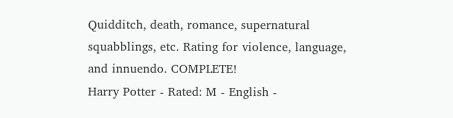Quidditch, death, romance, supernatural squabblings, etc. Rating for violence, language, and innuendo. COMPLETE!
Harry Potter - Rated: M - English -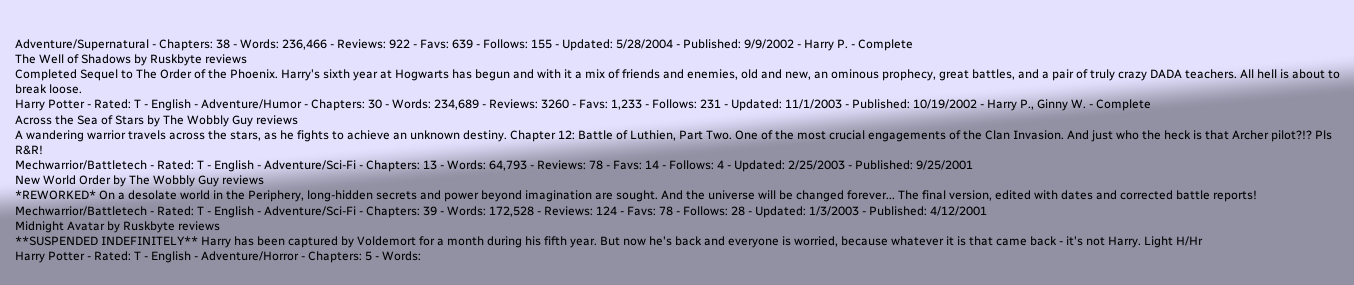Adventure/Supernatural - Chapters: 38 - Words: 236,466 - Reviews: 922 - Favs: 639 - Follows: 155 - Updated: 5/28/2004 - Published: 9/9/2002 - Harry P. - Complete
The Well of Shadows by Ruskbyte reviews
Completed Sequel to The Order of the Phoenix. Harry's sixth year at Hogwarts has begun and with it a mix of friends and enemies, old and new, an ominous prophecy, great battles, and a pair of truly crazy DADA teachers. All hell is about to break loose.
Harry Potter - Rated: T - English - Adventure/Humor - Chapters: 30 - Words: 234,689 - Reviews: 3260 - Favs: 1,233 - Follows: 231 - Updated: 11/1/2003 - Published: 10/19/2002 - Harry P., Ginny W. - Complete
Across the Sea of Stars by The Wobbly Guy reviews
A wandering warrior travels across the stars, as he fights to achieve an unknown destiny. Chapter 12: Battle of Luthien, Part Two. One of the most crucial engagements of the Clan Invasion. And just who the heck is that Archer pilot?!? Pls R&R!
Mechwarrior/Battletech - Rated: T - English - Adventure/Sci-Fi - Chapters: 13 - Words: 64,793 - Reviews: 78 - Favs: 14 - Follows: 4 - Updated: 2/25/2003 - Published: 9/25/2001
New World Order by The Wobbly Guy reviews
*REWORKED* On a desolate world in the Periphery, long-hidden secrets and power beyond imagination are sought. And the universe will be changed forever... The final version, edited with dates and corrected battle reports!
Mechwarrior/Battletech - Rated: T - English - Adventure/Sci-Fi - Chapters: 39 - Words: 172,528 - Reviews: 124 - Favs: 78 - Follows: 28 - Updated: 1/3/2003 - Published: 4/12/2001
Midnight Avatar by Ruskbyte reviews
**SUSPENDED INDEFINITELY** Harry has been captured by Voldemort for a month during his fifth year. But now he's back and everyone is worried, because whatever it is that came back - it's not Harry. Light H/Hr
Harry Potter - Rated: T - English - Adventure/Horror - Chapters: 5 - Words: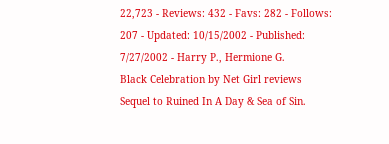22,723 - Reviews: 432 - Favs: 282 - Follows: 207 - Updated: 10/15/2002 - Published: 7/27/2002 - Harry P., Hermione G.
Black Celebration by Net Girl reviews
Sequel to Ruined In A Day & Sea of Sin.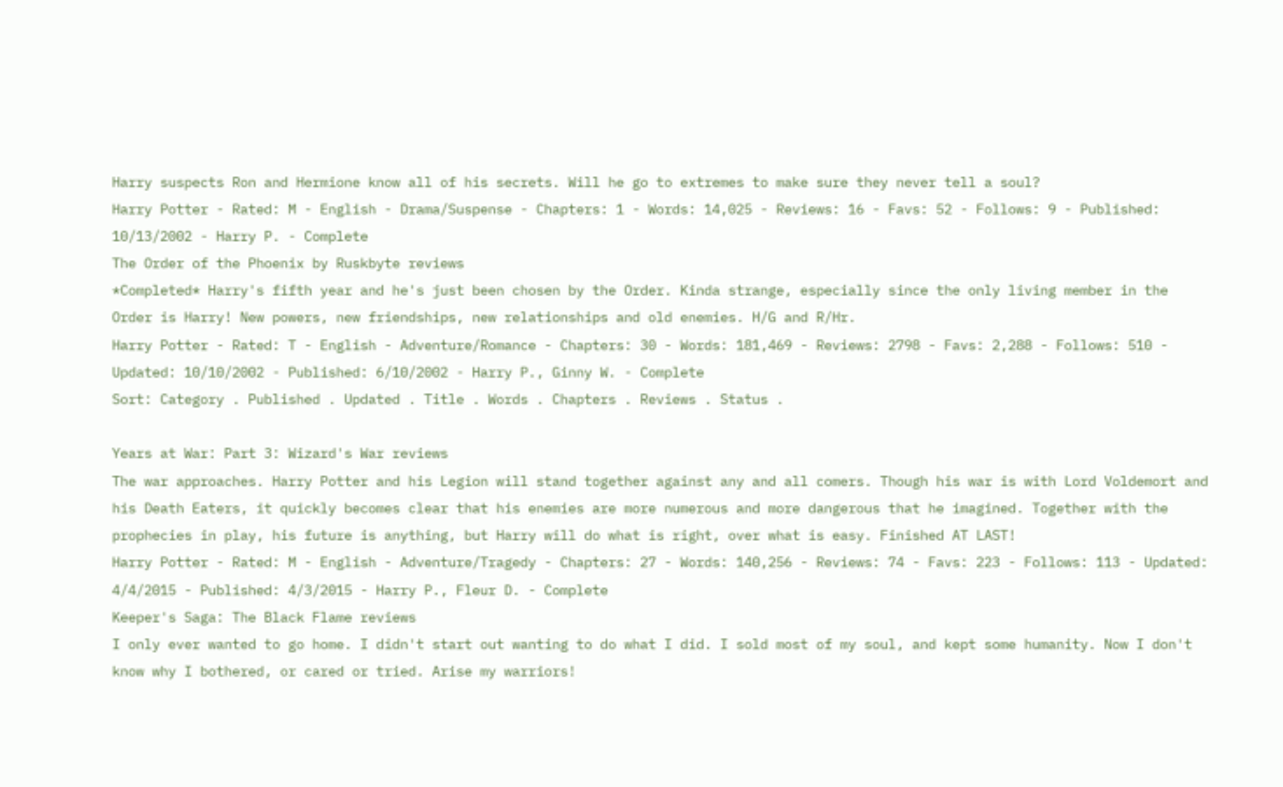Harry suspects Ron and Hermione know all of his secrets. Will he go to extremes to make sure they never tell a soul?
Harry Potter - Rated: M - English - Drama/Suspense - Chapters: 1 - Words: 14,025 - Reviews: 16 - Favs: 52 - Follows: 9 - Published: 10/13/2002 - Harry P. - Complete
The Order of the Phoenix by Ruskbyte reviews
*Completed* Harry's fifth year and he's just been chosen by the Order. Kinda strange, especially since the only living member in the Order is Harry! New powers, new friendships, new relationships and old enemies. H/G and R/Hr.
Harry Potter - Rated: T - English - Adventure/Romance - Chapters: 30 - Words: 181,469 - Reviews: 2798 - Favs: 2,288 - Follows: 510 - Updated: 10/10/2002 - Published: 6/10/2002 - Harry P., Ginny W. - Complete
Sort: Category . Published . Updated . Title . Words . Chapters . Reviews . Status .

Years at War: Part 3: Wizard's War reviews
The war approaches. Harry Potter and his Legion will stand together against any and all comers. Though his war is with Lord Voldemort and his Death Eaters, it quickly becomes clear that his enemies are more numerous and more dangerous that he imagined. Together with the prophecies in play, his future is anything, but Harry will do what is right, over what is easy. Finished AT LAST!
Harry Potter - Rated: M - English - Adventure/Tragedy - Chapters: 27 - Words: 140,256 - Reviews: 74 - Favs: 223 - Follows: 113 - Updated: 4/4/2015 - Published: 4/3/2015 - Harry P., Fleur D. - Complete
Keeper's Saga: The Black Flame reviews
I only ever wanted to go home. I didn't start out wanting to do what I did. I sold most of my soul, and kept some humanity. Now I don't know why I bothered, or cared or tried. Arise my warriors!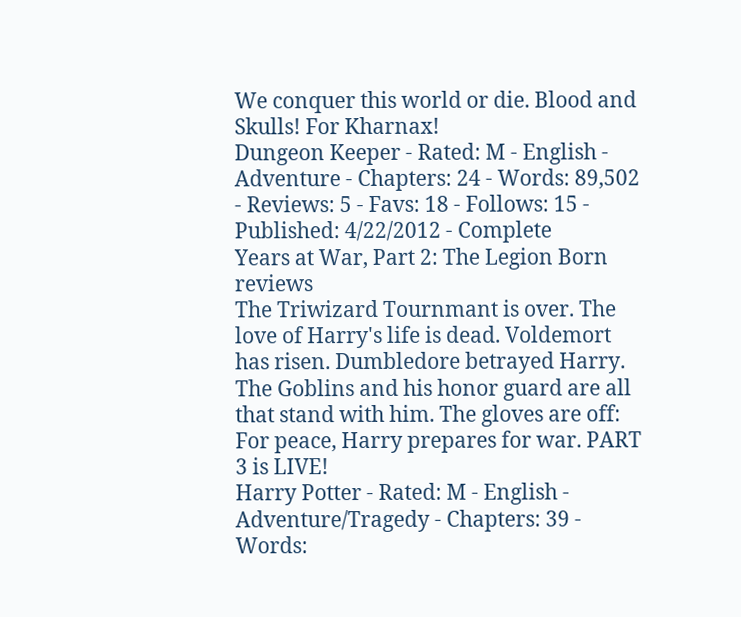We conquer this world or die. Blood and Skulls! For Kharnax!
Dungeon Keeper - Rated: M - English - Adventure - Chapters: 24 - Words: 89,502 - Reviews: 5 - Favs: 18 - Follows: 15 - Published: 4/22/2012 - Complete
Years at War, Part 2: The Legion Born reviews
The Triwizard Tournmant is over. The love of Harry's life is dead. Voldemort has risen. Dumbledore betrayed Harry. The Goblins and his honor guard are all that stand with him. The gloves are off: For peace, Harry prepares for war. PART 3 is LIVE!
Harry Potter - Rated: M - English - Adventure/Tragedy - Chapters: 39 - Words: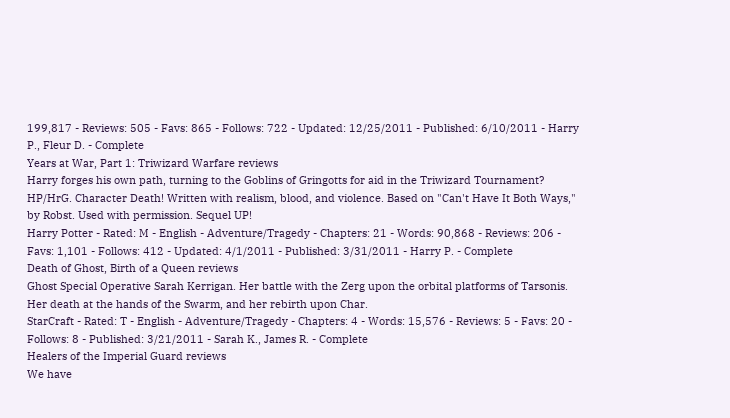199,817 - Reviews: 505 - Favs: 865 - Follows: 722 - Updated: 12/25/2011 - Published: 6/10/2011 - Harry P., Fleur D. - Complete
Years at War, Part 1: Triwizard Warfare reviews
Harry forges his own path, turning to the Goblins of Gringotts for aid in the Triwizard Tournament? HP/HrG. Character Death! Written with realism, blood, and violence. Based on "Can't Have It Both Ways," by Robst. Used with permission. Sequel UP!
Harry Potter - Rated: M - English - Adventure/Tragedy - Chapters: 21 - Words: 90,868 - Reviews: 206 - Favs: 1,101 - Follows: 412 - Updated: 4/1/2011 - Published: 3/31/2011 - Harry P. - Complete
Death of Ghost, Birth of a Queen reviews
Ghost Special Operative Sarah Kerrigan. Her battle with the Zerg upon the orbital platforms of Tarsonis. Her death at the hands of the Swarm, and her rebirth upon Char.
StarCraft - Rated: T - English - Adventure/Tragedy - Chapters: 4 - Words: 15,576 - Reviews: 5 - Favs: 20 - Follows: 8 - Published: 3/21/2011 - Sarah K., James R. - Complete
Healers of the Imperial Guard reviews
We have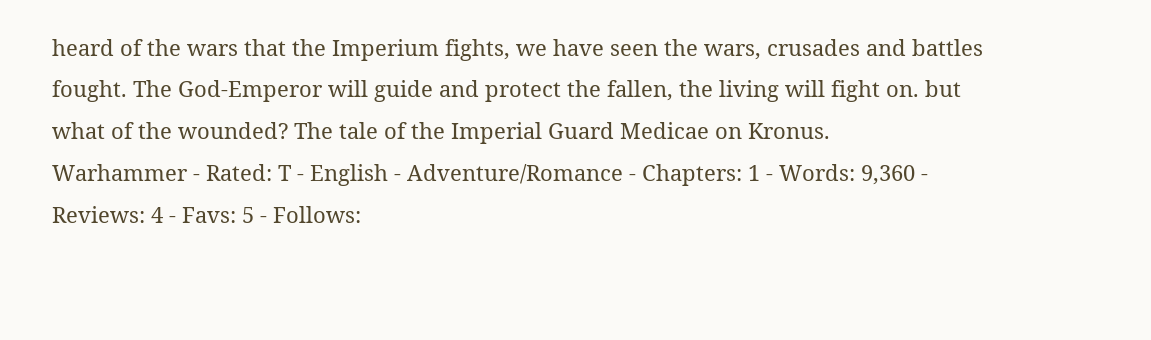heard of the wars that the Imperium fights, we have seen the wars, crusades and battles fought. The God-Emperor will guide and protect the fallen, the living will fight on. but what of the wounded? The tale of the Imperial Guard Medicae on Kronus.
Warhammer - Rated: T - English - Adventure/Romance - Chapters: 1 - Words: 9,360 - Reviews: 4 - Favs: 5 - Follows: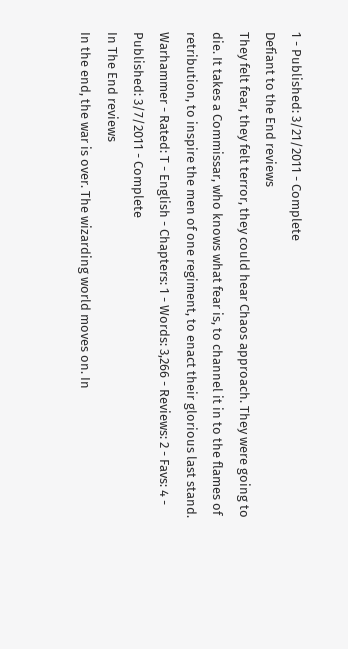1 - Published: 3/21/2011 - Complete
Defiant to the End reviews
They felt fear, they felt terror, they could hear Chaos approach. They were going to die. It takes a Commissar, who knows what fear is, to channel it in to the flames of retribution, to inspire the men of one regiment, to enact their glorious last stand.
Warhammer - Rated: T - English - Chapters: 1 - Words: 3,266 - Reviews: 2 - Favs: 4 - Published: 3/7/2011 - Complete
In The End reviews
In the end, the war is over. The wizarding world moves on. In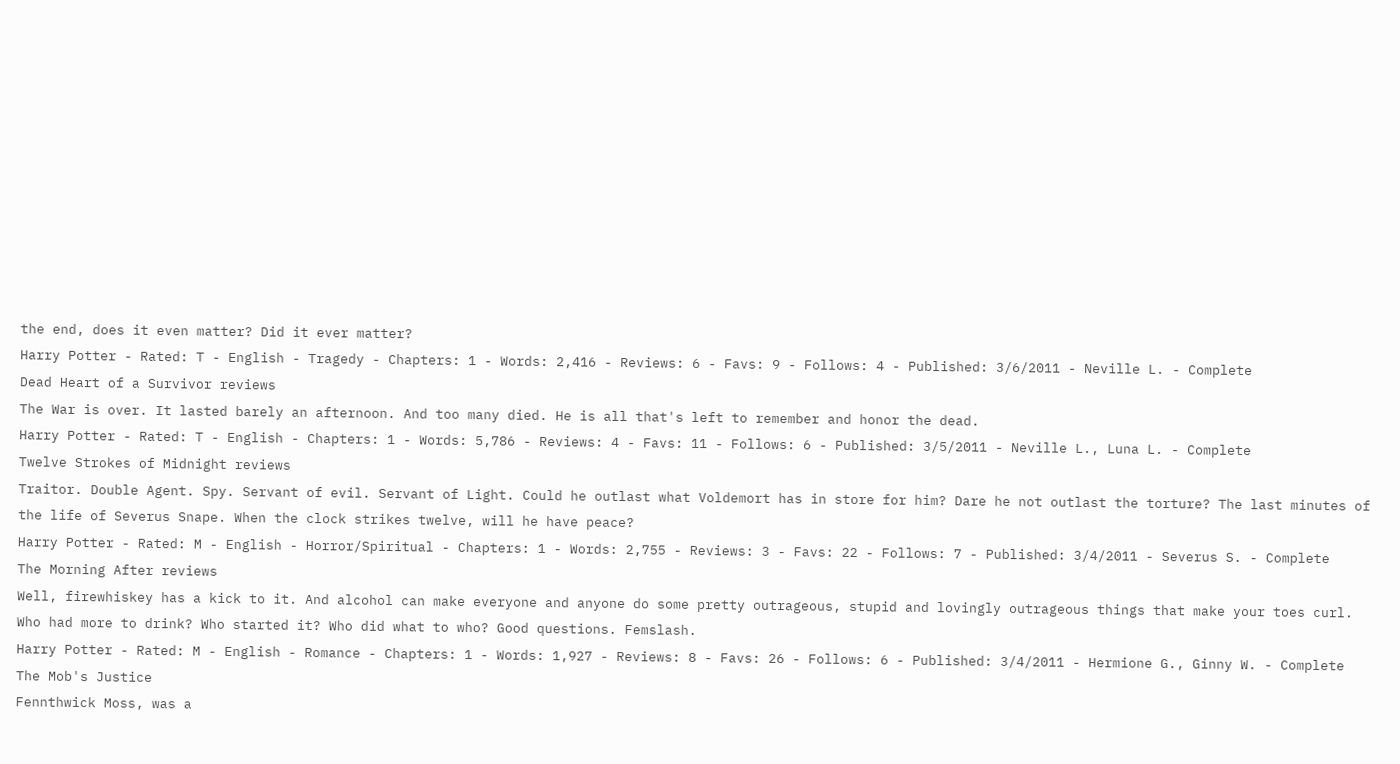the end, does it even matter? Did it ever matter?
Harry Potter - Rated: T - English - Tragedy - Chapters: 1 - Words: 2,416 - Reviews: 6 - Favs: 9 - Follows: 4 - Published: 3/6/2011 - Neville L. - Complete
Dead Heart of a Survivor reviews
The War is over. It lasted barely an afternoon. And too many died. He is all that's left to remember and honor the dead.
Harry Potter - Rated: T - English - Chapters: 1 - Words: 5,786 - Reviews: 4 - Favs: 11 - Follows: 6 - Published: 3/5/2011 - Neville L., Luna L. - Complete
Twelve Strokes of Midnight reviews
Traitor. Double Agent. Spy. Servant of evil. Servant of Light. Could he outlast what Voldemort has in store for him? Dare he not outlast the torture? The last minutes of the life of Severus Snape. When the clock strikes twelve, will he have peace?
Harry Potter - Rated: M - English - Horror/Spiritual - Chapters: 1 - Words: 2,755 - Reviews: 3 - Favs: 22 - Follows: 7 - Published: 3/4/2011 - Severus S. - Complete
The Morning After reviews
Well, firewhiskey has a kick to it. And alcohol can make everyone and anyone do some pretty outrageous, stupid and lovingly outrageous things that make your toes curl. Who had more to drink? Who started it? Who did what to who? Good questions. Femslash.
Harry Potter - Rated: M - English - Romance - Chapters: 1 - Words: 1,927 - Reviews: 8 - Favs: 26 - Follows: 6 - Published: 3/4/2011 - Hermione G., Ginny W. - Complete
The Mob's Justice
Fennthwick Moss, was a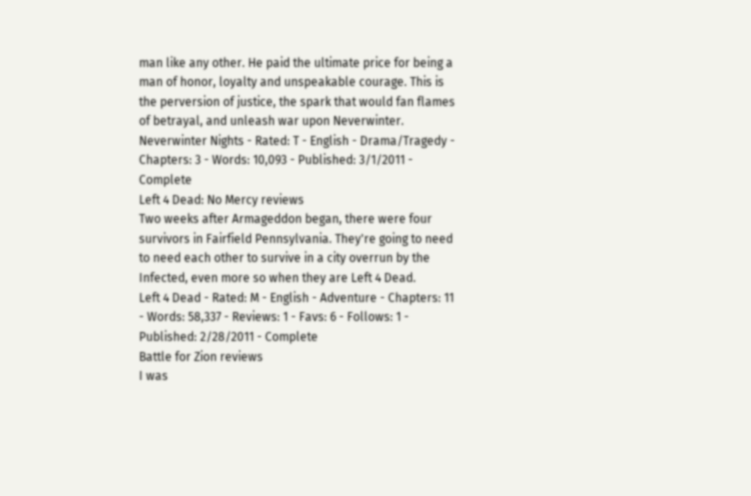man like any other. He paid the ultimate price for being a man of honor, loyalty and unspeakable courage. This is the perversion of justice, the spark that would fan flames of betrayal, and unleash war upon Neverwinter.
Neverwinter Nights - Rated: T - English - Drama/Tragedy - Chapters: 3 - Words: 10,093 - Published: 3/1/2011 - Complete
Left 4 Dead: No Mercy reviews
Two weeks after Armageddon began, there were four survivors in Fairfield Pennsylvania. They're going to need to need each other to survive in a city overrun by the Infected, even more so when they are Left 4 Dead.
Left 4 Dead - Rated: M - English - Adventure - Chapters: 11 - Words: 58,337 - Reviews: 1 - Favs: 6 - Follows: 1 - Published: 2/28/2011 - Complete
Battle for Zion reviews
I was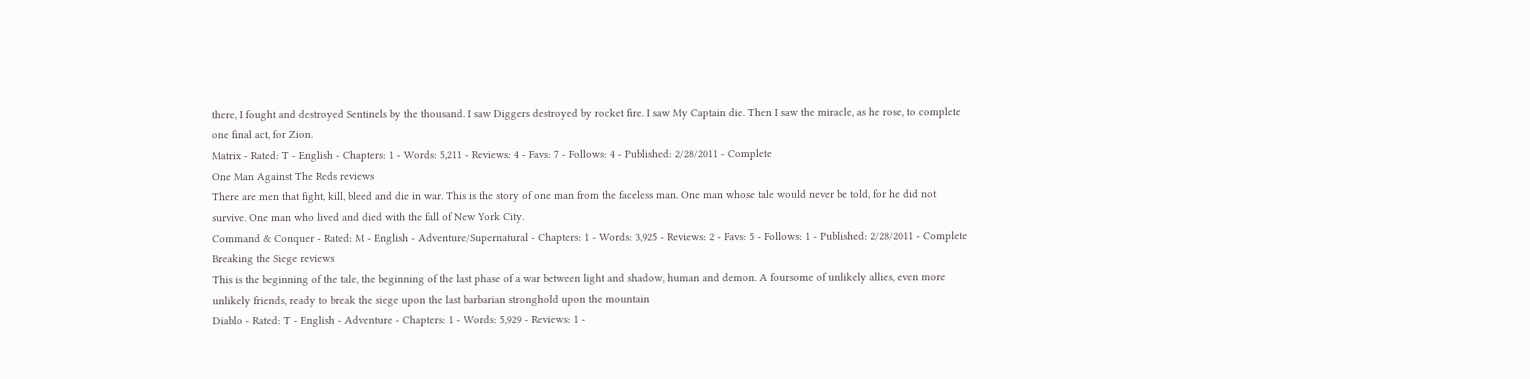there, I fought and destroyed Sentinels by the thousand. I saw Diggers destroyed by rocket fire. I saw My Captain die. Then I saw the miracle, as he rose, to complete one final act, for Zion.
Matrix - Rated: T - English - Chapters: 1 - Words: 5,211 - Reviews: 4 - Favs: 7 - Follows: 4 - Published: 2/28/2011 - Complete
One Man Against The Reds reviews
There are men that fight, kill, bleed and die in war. This is the story of one man from the faceless man. One man whose tale would never be told, for he did not survive. One man who lived and died with the fall of New York City.
Command & Conquer - Rated: M - English - Adventure/Supernatural - Chapters: 1 - Words: 3,925 - Reviews: 2 - Favs: 5 - Follows: 1 - Published: 2/28/2011 - Complete
Breaking the Siege reviews
This is the beginning of the tale, the beginning of the last phase of a war between light and shadow, human and demon. A foursome of unlikely allies, even more unlikely friends, ready to break the siege upon the last barbarian stronghold upon the mountain
Diablo - Rated: T - English - Adventure - Chapters: 1 - Words: 5,929 - Reviews: 1 -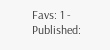Favs: 1 - Published: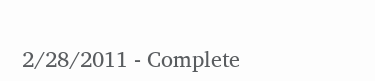2/28/2011 - Complete